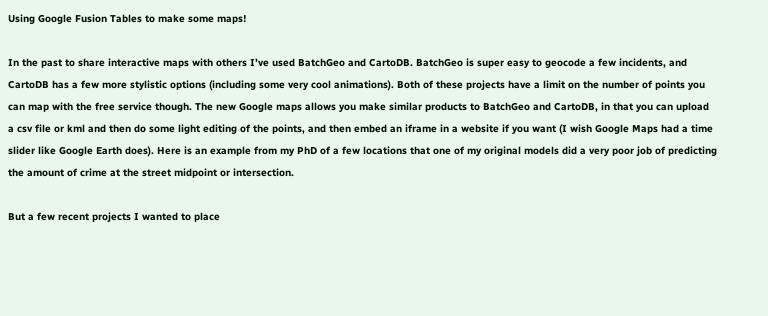Using Google Fusion Tables to make some maps!

In the past to share interactive maps with others I’ve used BatchGeo and CartoDB. BatchGeo is super easy to geocode a few incidents, and CartoDB has a few more stylistic options (including some very cool animations). Both of these projects have a limit on the number of points you can map with the free service though. The new Google maps allows you make similar products to BatchGeo and CartoDB, in that you can upload a csv file or kml and then do some light editing of the points, and then embed an iframe in a website if you want (I wish Google Maps had a time slider like Google Earth does). Here is an example from my PhD of a few locations that one of my original models did a very poor job of predicting the amount of crime at the street midpoint or intersection.

But a few recent projects I wanted to place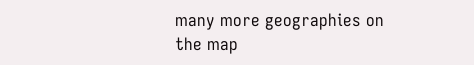many more geographies on the map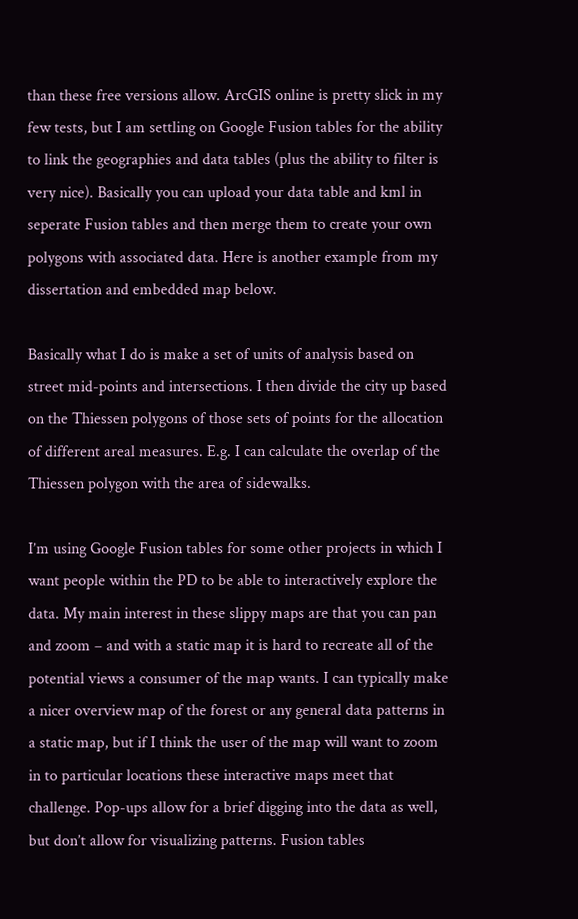than these free versions allow. ArcGIS online is pretty slick in my few tests, but I am settling on Google Fusion tables for the ability to link the geographies and data tables (plus the ability to filter is very nice). Basically you can upload your data table and kml in seperate Fusion tables and then merge them to create your own polygons with associated data. Here is another example from my dissertation and embedded map below.

Basically what I do is make a set of units of analysis based on street mid-points and intersections. I then divide the city up based on the Thiessen polygons of those sets of points for the allocation of different areal measures. E.g. I can calculate the overlap of the Thiessen polygon with the area of sidewalks.

I’m using Google Fusion tables for some other projects in which I want people within the PD to be able to interactively explore the data. My main interest in these slippy maps are that you can pan and zoom – and with a static map it is hard to recreate all of the potential views a consumer of the map wants. I can typically make a nicer overview map of the forest or any general data patterns in a static map, but if I think the user of the map will want to zoom in to particular locations these interactive maps meet that challenge. Pop-ups allow for a brief digging into the data as well, but don’t allow for visualizing patterns. Fusion tables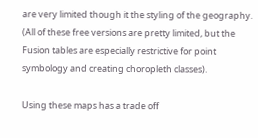are very limited though it the styling of the geography. (All of these free versions are pretty limited, but the Fusion tables are especially restrictive for point symbology and creating choropleth classes).

Using these maps has a trade off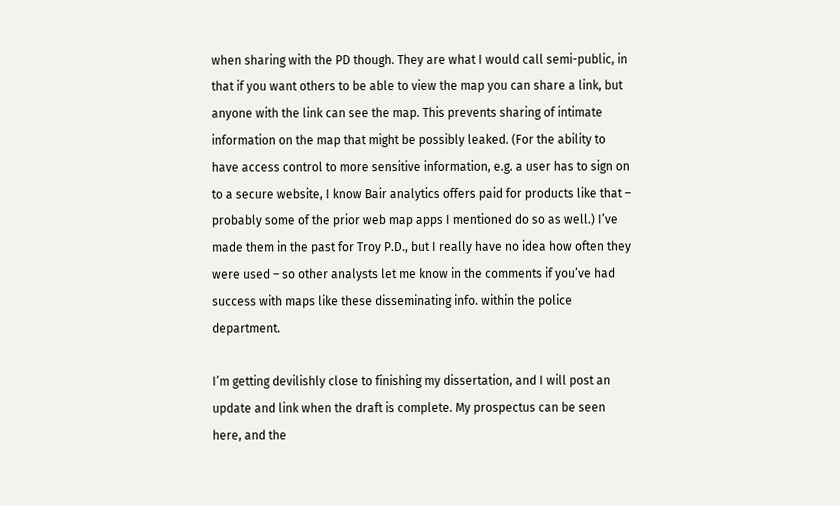when sharing with the PD though. They are what I would call semi-public, in that if you want others to be able to view the map you can share a link, but anyone with the link can see the map. This prevents sharing of intimate information on the map that might be possibly leaked. (For the ability to have access control to more sensitive information, e.g. a user has to sign on to a secure website, I know Bair analytics offers paid for products like that – probably some of the prior web map apps I mentioned do so as well.) I’ve made them in the past for Troy P.D., but I really have no idea how often they were used – so other analysts let me know in the comments if you’ve had success with maps like these disseminating info. within the police department.

I’m getting devilishly close to finishing my dissertation, and I will post an update and link when the draft is complete. My prospectus can be seen here, and the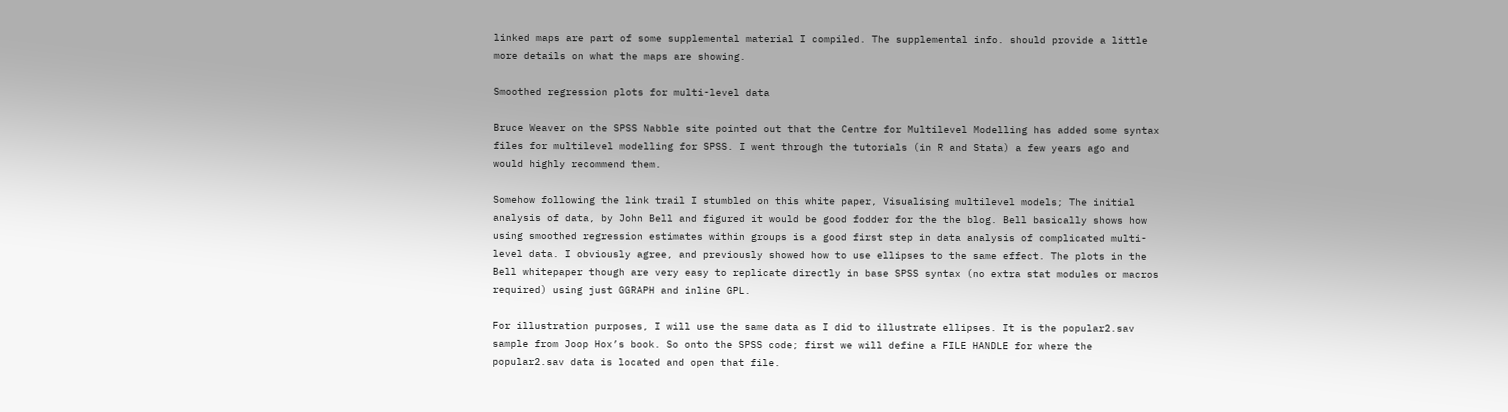linked maps are part of some supplemental material I compiled. The supplemental info. should provide a little more details on what the maps are showing.

Smoothed regression plots for multi-level data

Bruce Weaver on the SPSS Nabble site pointed out that the Centre for Multilevel Modelling has added some syntax files for multilevel modelling for SPSS. I went through the tutorials (in R and Stata) a few years ago and would highly recommend them.

Somehow following the link trail I stumbled on this white paper, Visualising multilevel models; The initial analysis of data, by John Bell and figured it would be good fodder for the the blog. Bell basically shows how using smoothed regression estimates within groups is a good first step in data analysis of complicated multi-level data. I obviously agree, and previously showed how to use ellipses to the same effect. The plots in the Bell whitepaper though are very easy to replicate directly in base SPSS syntax (no extra stat modules or macros required) using just GGRAPH and inline GPL.

For illustration purposes, I will use the same data as I did to illustrate ellipses. It is the popular2.sav sample from Joop Hox’s book. So onto the SPSS code; first we will define a FILE HANDLE for where the popular2.sav data is located and open that file.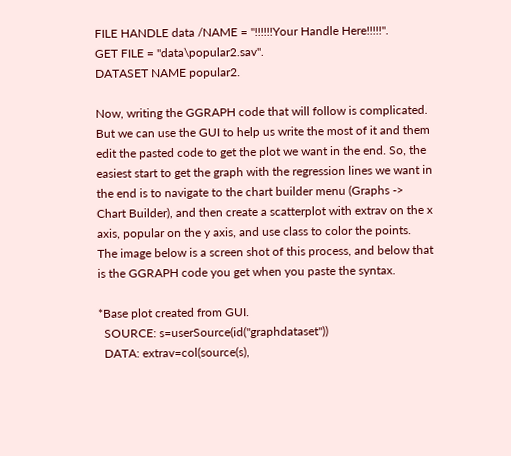FILE HANDLE data /NAME = "!!!!!!Your Handle Here!!!!!".
GET FILE = "data\popular2.sav".
DATASET NAME popular2.

Now, writing the GGRAPH code that will follow is complicated. But we can use the GUI to help us write the most of it and them edit the pasted code to get the plot we want in the end. So, the easiest start to get the graph with the regression lines we want in the end is to navigate to the chart builder menu (Graphs -> Chart Builder), and then create a scatterplot with extrav on the x axis, popular on the y axis, and use class to color the points. The image below is a screen shot of this process, and below that is the GGRAPH code you get when you paste the syntax.

*Base plot created from GUI.
  SOURCE: s=userSource(id("graphdataset"))
  DATA: extrav=col(source(s),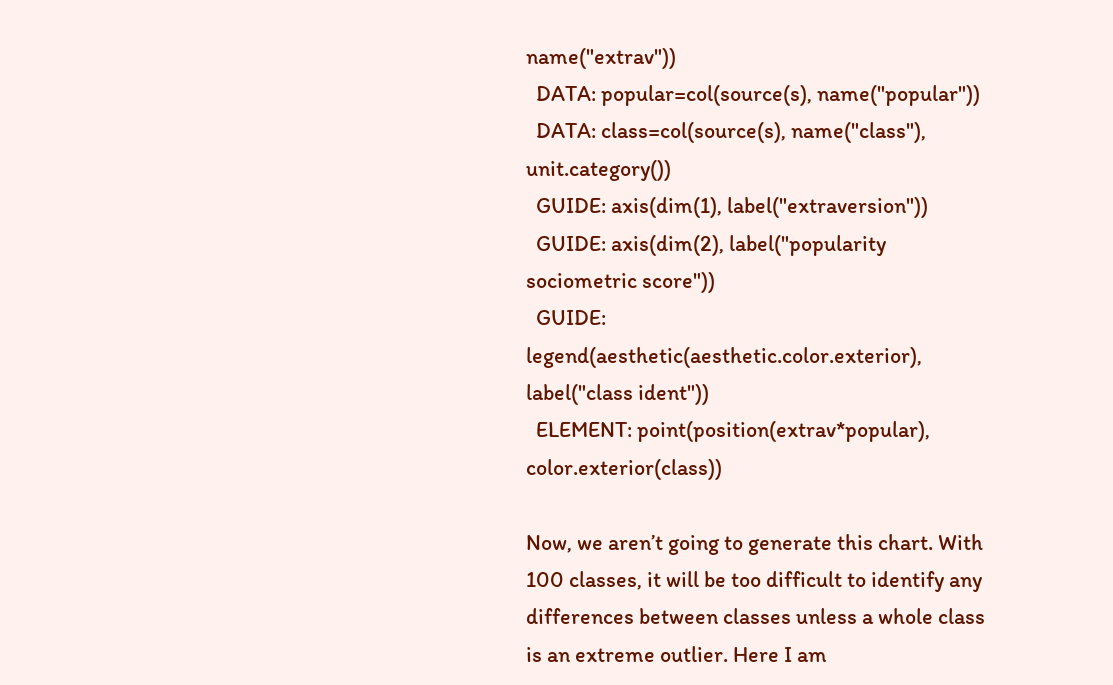name("extrav"))
  DATA: popular=col(source(s), name("popular"))
  DATA: class=col(source(s), name("class"), unit.category())
  GUIDE: axis(dim(1), label("extraversion"))
  GUIDE: axis(dim(2), label("popularity sociometric score"))
  GUIDE: legend(aesthetic(aesthetic.color.exterior), label("class ident"))
  ELEMENT: point(position(extrav*popular), color.exterior(class))

Now, we aren’t going to generate this chart. With 100 classes, it will be too difficult to identify any differences between classes unless a whole class is an extreme outlier. Here I am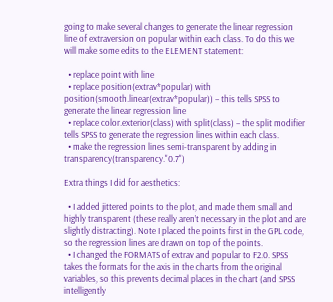going to make several changes to generate the linear regression line of extraversion on popular within each class. To do this we will make some edits to the ELEMENT statement:

  • replace point with line
  • replace position(extrav*popular) with position(smooth.linear(extrav*popular)) – this tells SPSS to generate the linear regression line
  • replace color.exterior(class) with split(class) – the split modifier tells SPSS to generate the regression lines within each class.
  • make the regression lines semi-transparent by adding in transparency(transparency."0.7")

Extra things I did for aesthetics:

  • I added jittered points to the plot, and made them small and highly transparent (these really aren’t necessary in the plot and are slightly distracting). Note I placed the points first in the GPL code, so the regression lines are drawn on top of the points.
  • I changed the FORMATS of extrav and popular to F2.0. SPSS takes the formats for the axis in the charts from the original variables, so this prevents decimal places in the chart (and SPSS intelligently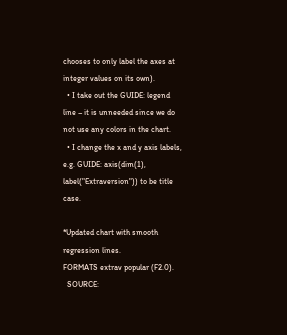chooses to only label the axes at integer values on its own).
  • I take out the GUIDE: legend line – it is unneeded since we do not use any colors in the chart.
  • I change the x and y axis labels, e.g. GUIDE: axis(dim(1), label("Extraversion")) to be title case.

*Updated chart with smooth regression lines.
FORMATS extrav popular (F2.0).
  SOURCE: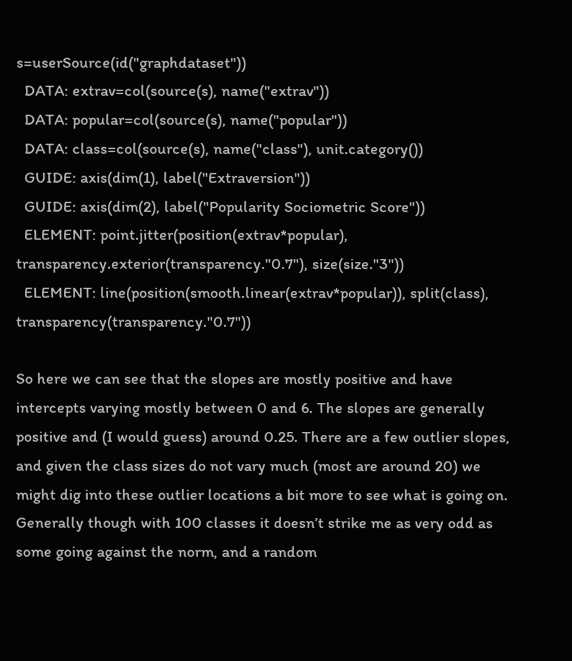s=userSource(id("graphdataset"))
  DATA: extrav=col(source(s), name("extrav"))
  DATA: popular=col(source(s), name("popular"))
  DATA: class=col(source(s), name("class"), unit.category())
  GUIDE: axis(dim(1), label("Extraversion"))
  GUIDE: axis(dim(2), label("Popularity Sociometric Score"))
  ELEMENT: point.jitter(position(extrav*popular), transparency.exterior(transparency."0.7"), size(size."3"))
  ELEMENT: line(position(smooth.linear(extrav*popular)), split(class), transparency(transparency."0.7"))

So here we can see that the slopes are mostly positive and have intercepts varying mostly between 0 and 6. The slopes are generally positive and (I would guess) around 0.25. There are a few outlier slopes, and given the class sizes do not vary much (most are around 20) we might dig into these outlier locations a bit more to see what is going on. Generally though with 100 classes it doesn’t strike me as very odd as some going against the norm, and a random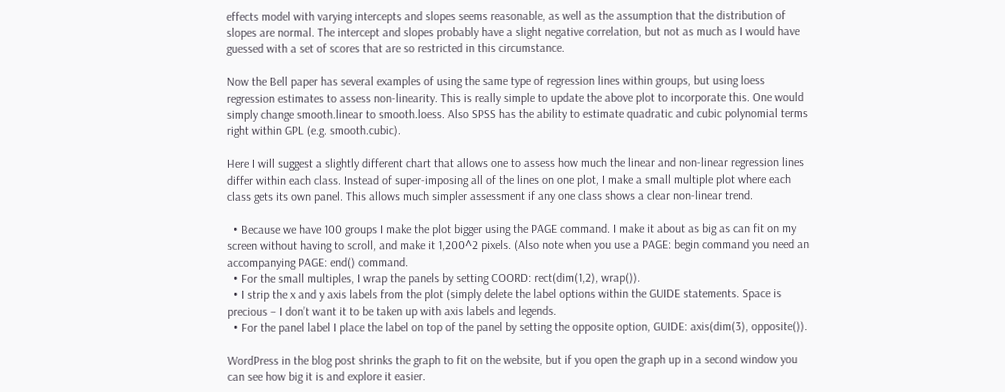effects model with varying intercepts and slopes seems reasonable, as well as the assumption that the distribution of slopes are normal. The intercept and slopes probably have a slight negative correlation, but not as much as I would have guessed with a set of scores that are so restricted in this circumstance.

Now the Bell paper has several examples of using the same type of regression lines within groups, but using loess regression estimates to assess non-linearity. This is really simple to update the above plot to incorporate this. One would simply change smooth.linear to smooth.loess. Also SPSS has the ability to estimate quadratic and cubic polynomial terms right within GPL (e.g. smooth.cubic).

Here I will suggest a slightly different chart that allows one to assess how much the linear and non-linear regression lines differ within each class. Instead of super-imposing all of the lines on one plot, I make a small multiple plot where each class gets its own panel. This allows much simpler assessment if any one class shows a clear non-linear trend.

  • Because we have 100 groups I make the plot bigger using the PAGE command. I make it about as big as can fit on my screen without having to scroll, and make it 1,200^2 pixels. (Also note when you use a PAGE: begin command you need an accompanying PAGE: end() command.
  • For the small multiples, I wrap the panels by setting COORD: rect(dim(1,2), wrap()).
  • I strip the x and y axis labels from the plot (simply delete the label options within the GUIDE statements. Space is precious – I don’t want it to be taken up with axis labels and legends.
  • For the panel label I place the label on top of the panel by setting the opposite option, GUIDE: axis(dim(3), opposite()).

WordPress in the blog post shrinks the graph to fit on the website, but if you open the graph up in a second window you can see how big it is and explore it easier.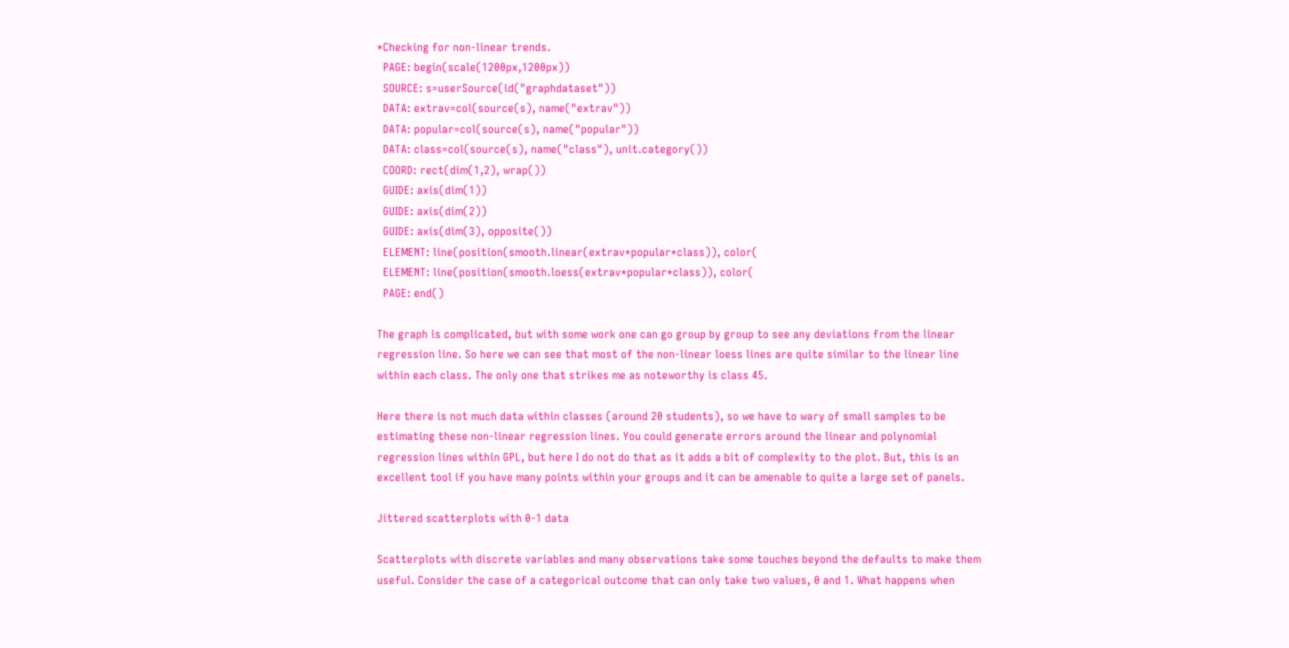*Checking for non-linear trends.
  PAGE: begin(scale(1200px,1200px))
  SOURCE: s=userSource(id("graphdataset"))
  DATA: extrav=col(source(s), name("extrav"))
  DATA: popular=col(source(s), name("popular"))
  DATA: class=col(source(s), name("class"), unit.category())
  COORD: rect(dim(1,2), wrap())
  GUIDE: axis(dim(1))
  GUIDE: axis(dim(2))
  GUIDE: axis(dim(3), opposite())
  ELEMENT: line(position(smooth.linear(extrav*popular*class)), color(
  ELEMENT: line(position(smooth.loess(extrav*popular*class)), color(
  PAGE: end()

The graph is complicated, but with some work one can go group by group to see any deviations from the linear regression line. So here we can see that most of the non-linear loess lines are quite similar to the linear line within each class. The only one that strikes me as noteworthy is class 45.

Here there is not much data within classes (around 20 students), so we have to wary of small samples to be estimating these non-linear regression lines. You could generate errors around the linear and polynomial regression lines within GPL, but here I do not do that as it adds a bit of complexity to the plot. But, this is an excellent tool if you have many points within your groups and it can be amenable to quite a large set of panels.

Jittered scatterplots with 0-1 data

Scatterplots with discrete variables and many observations take some touches beyond the defaults to make them useful. Consider the case of a categorical outcome that can only take two values, 0 and 1. What happens when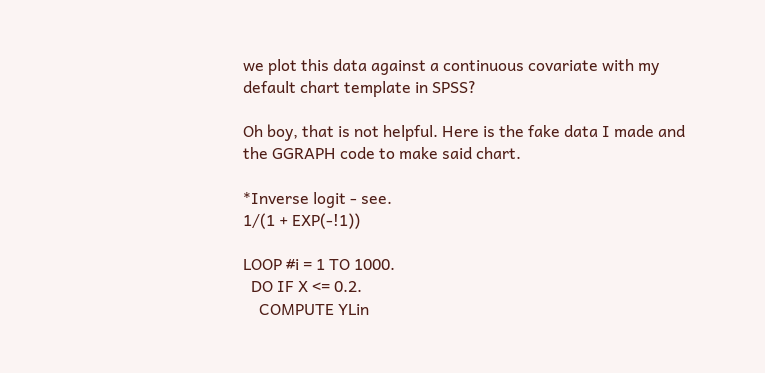we plot this data against a continuous covariate with my default chart template in SPSS?

Oh boy, that is not helpful. Here is the fake data I made and the GGRAPH code to make said chart.

*Inverse logit - see.
1/(1 + EXP(-!1))

LOOP #i = 1 TO 1000.
  DO IF X <= 0.2.
    COMPUTE YLin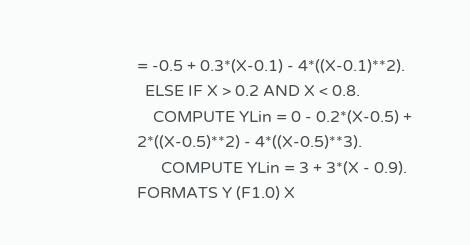= -0.5 + 0.3*(X-0.1) - 4*((X-0.1)**2).
  ELSE IF X > 0.2 AND X < 0.8.
    COMPUTE YLin = 0 - 0.2*(X-0.5) + 2*((X-0.5)**2) - 4*((X-0.5)**3).
      COMPUTE YLin = 3 + 3*(X - 0.9).
FORMATS Y (F1.0) X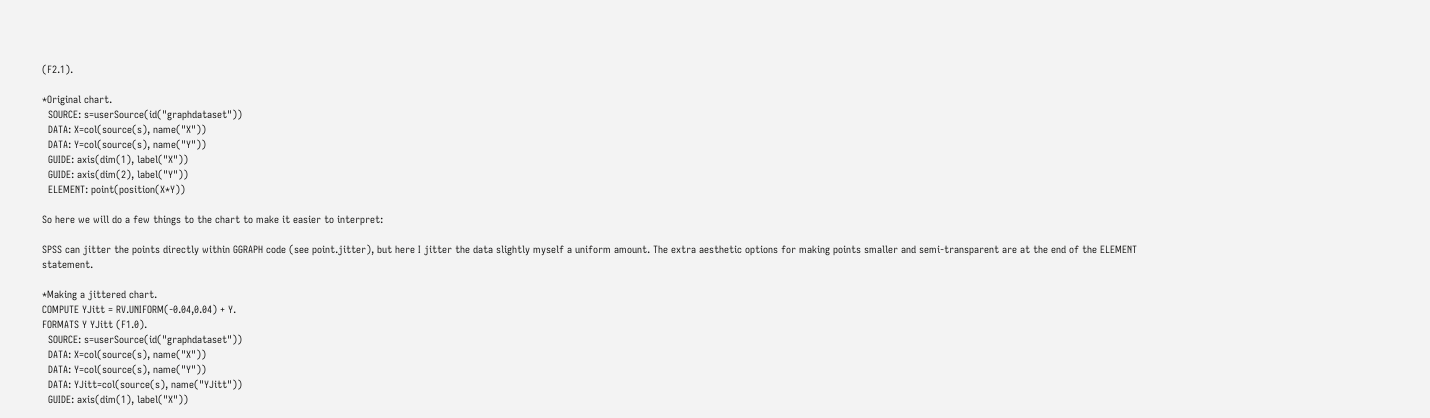(F2.1).

*Original chart.
  SOURCE: s=userSource(id("graphdataset"))
  DATA: X=col(source(s), name("X"))
  DATA: Y=col(source(s), name("Y"))
  GUIDE: axis(dim(1), label("X"))
  GUIDE: axis(dim(2), label("Y"))
  ELEMENT: point(position(X*Y))

So here we will do a few things to the chart to make it easier to interpret:

SPSS can jitter the points directly within GGRAPH code (see point.jitter), but here I jitter the data slightly myself a uniform amount. The extra aesthetic options for making points smaller and semi-transparent are at the end of the ELEMENT statement.

*Making a jittered chart.
COMPUTE YJitt = RV.UNIFORM(-0.04,0.04) + Y.
FORMATS Y YJitt (F1.0).
  SOURCE: s=userSource(id("graphdataset"))
  DATA: X=col(source(s), name("X"))
  DATA: Y=col(source(s), name("Y"))
  DATA: YJitt=col(source(s), name("YJitt"))
  GUIDE: axis(dim(1), label("X"))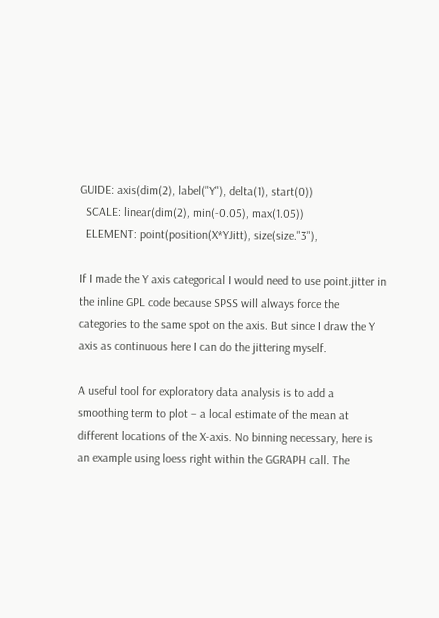GUIDE: axis(dim(2), label("Y"), delta(1), start(0))
  SCALE: linear(dim(2), min(-0.05), max(1.05))
  ELEMENT: point(position(X*YJitt), size(size."3"),

If I made the Y axis categorical I would need to use point.jitter in the inline GPL code because SPSS will always force the categories to the same spot on the axis. But since I draw the Y axis as continuous here I can do the jittering myself.

A useful tool for exploratory data analysis is to add a smoothing term to plot – a local estimate of the mean at different locations of the X-axis. No binning necessary, here is an example using loess right within the GGRAPH call. The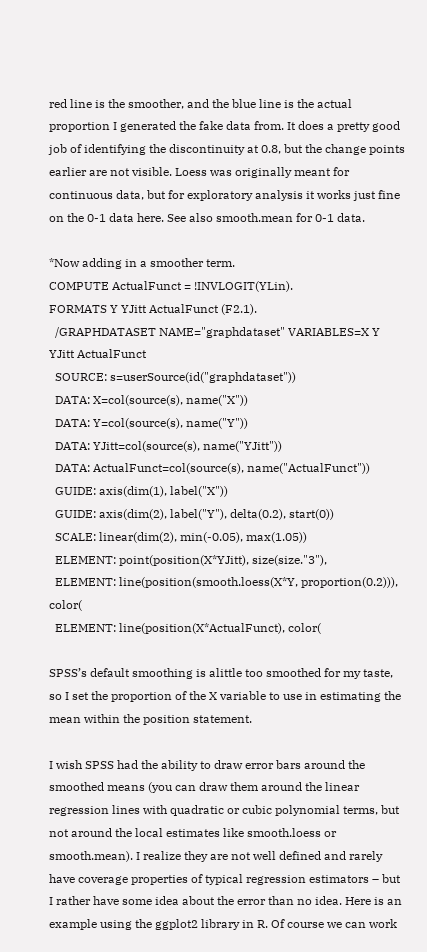red line is the smoother, and the blue line is the actual proportion I generated the fake data from. It does a pretty good job of identifying the discontinuity at 0.8, but the change points earlier are not visible. Loess was originally meant for continuous data, but for exploratory analysis it works just fine on the 0-1 data here. See also smooth.mean for 0-1 data.

*Now adding in a smoother term.
COMPUTE ActualFunct = !INVLOGIT(YLin).
FORMATS Y YJitt ActualFunct (F2.1).
  /GRAPHDATASET NAME="graphdataset" VARIABLES=X Y YJitt ActualFunct
  SOURCE: s=userSource(id("graphdataset"))
  DATA: X=col(source(s), name("X"))
  DATA: Y=col(source(s), name("Y"))
  DATA: YJitt=col(source(s), name("YJitt"))
  DATA: ActualFunct=col(source(s), name("ActualFunct"))
  GUIDE: axis(dim(1), label("X"))
  GUIDE: axis(dim(2), label("Y"), delta(0.2), start(0))
  SCALE: linear(dim(2), min(-0.05), max(1.05))
  ELEMENT: point(position(X*YJitt), size(size."3"),
  ELEMENT: line(position(smooth.loess(X*Y, proportion(0.2))), color(
  ELEMENT: line(position(X*ActualFunct), color(

SPSS’s default smoothing is alittle too smoothed for my taste, so I set the proportion of the X variable to use in estimating the mean within the position statement.

I wish SPSS had the ability to draw error bars around the smoothed means (you can draw them around the linear regression lines with quadratic or cubic polynomial terms, but not around the local estimates like smooth.loess or smooth.mean). I realize they are not well defined and rarely have coverage properties of typical regression estimators – but I rather have some idea about the error than no idea. Here is an example using the ggplot2 library in R. Of course we can work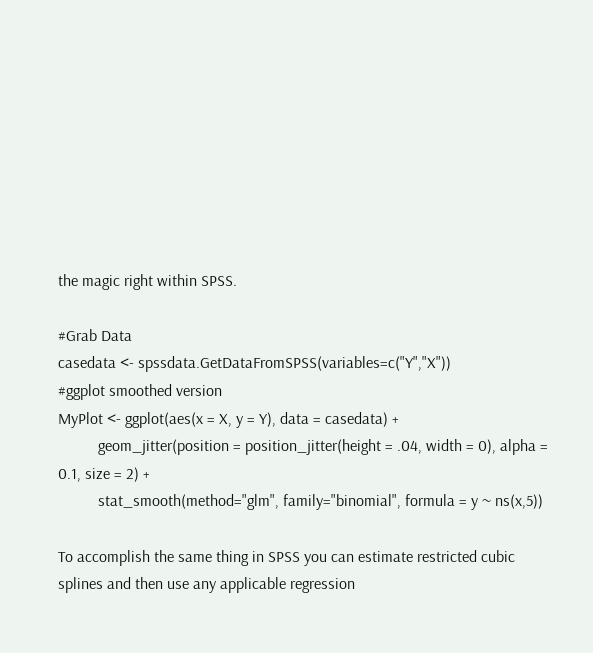the magic right within SPSS.

#Grab Data
casedata <- spssdata.GetDataFromSPSS(variables=c("Y","X"))
#ggplot smoothed version
MyPlot <- ggplot(aes(x = X, y = Y), data = casedata) +
          geom_jitter(position = position_jitter(height = .04, width = 0), alpha = 0.1, size = 2) +
          stat_smooth(method="glm", family="binomial", formula = y ~ ns(x,5))

To accomplish the same thing in SPSS you can estimate restricted cubic splines and then use any applicable regression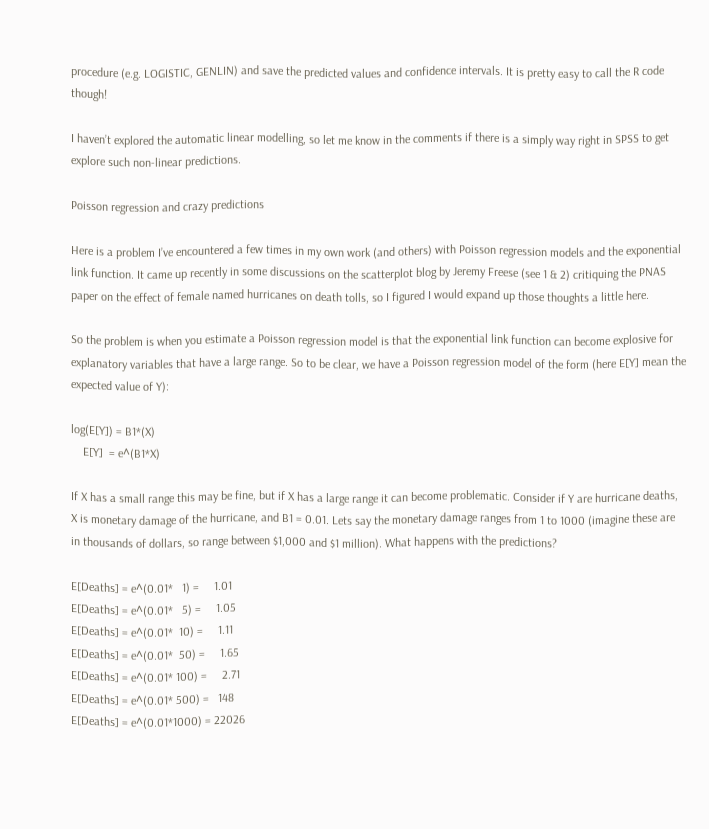procedure (e.g. LOGISTIC, GENLIN) and save the predicted values and confidence intervals. It is pretty easy to call the R code though!

I haven’t explored the automatic linear modelling, so let me know in the comments if there is a simply way right in SPSS to get explore such non-linear predictions.

Poisson regression and crazy predictions

Here is a problem I’ve encountered a few times in my own work (and others) with Poisson regression models and the exponential link function. It came up recently in some discussions on the scatterplot blog by Jeremy Freese (see 1 & 2) critiquing the PNAS paper on the effect of female named hurricanes on death tolls, so I figured I would expand up those thoughts a little here.

So the problem is when you estimate a Poisson regression model is that the exponential link function can become explosive for explanatory variables that have a large range. So to be clear, we have a Poisson regression model of the form (here E[Y] mean the expected value of Y):

log(E[Y]) = B1*(X)
    E[Y]  = e^(B1*X)

If X has a small range this may be fine, but if X has a large range it can become problematic. Consider if Y are hurricane deaths, X is monetary damage of the hurricane, and B1 = 0.01. Lets say the monetary damage ranges from 1 to 1000 (imagine these are in thousands of dollars, so range between $1,000 and $1 million). What happens with the predictions?

E[Deaths] = e^(0.01*   1) =     1.01
E[Deaths] = e^(0.01*   5) =     1.05
E[Deaths] = e^(0.01*  10) =     1.11
E[Deaths] = e^(0.01*  50) =     1.65
E[Deaths] = e^(0.01* 100) =     2.71
E[Deaths] = e^(0.01* 500) =   148
E[Deaths] = e^(0.01*1000) = 22026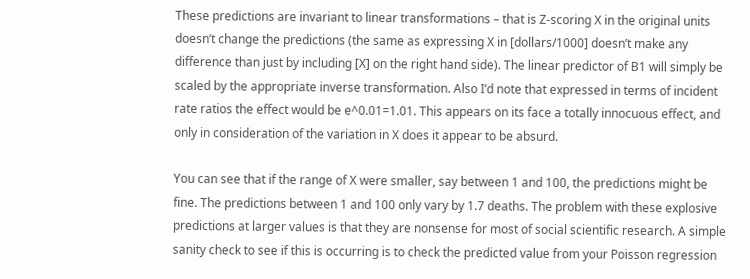These predictions are invariant to linear transformations – that is Z-scoring X in the original units doesn’t change the predictions (the same as expressing X in [dollars/1000] doesn’t make any difference than just by including [X] on the right hand side). The linear predictor of B1 will simply be scaled by the appropriate inverse transformation. Also I’d note that expressed in terms of incident rate ratios the effect would be e^0.01=1.01. This appears on its face a totally innocuous effect, and only in consideration of the variation in X does it appear to be absurd.

You can see that if the range of X were smaller, say between 1 and 100, the predictions might be fine. The predictions between 1 and 100 only vary by 1.7 deaths. The problem with these explosive predictions at larger values is that they are nonsense for most of social scientific research. A simple sanity check to see if this is occurring is to check the predicted value from your Poisson regression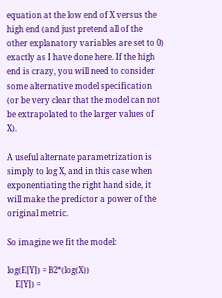equation at the low end of X versus the high end (and just pretend all of the other explanatory variables are set to 0) exactly as I have done here. If the high end is crazy, you will need to consider some alternative model specification (or be very clear that the model can not be extrapolated to the larger values of X).

A useful alternate parametrization is simply to log X, and in this case when exponentiating the right hand side, it will make the predictor a power of the original metric.

So imagine we fit the model:

log(E[Y]) = B2*(log(X))
    E[Y]) =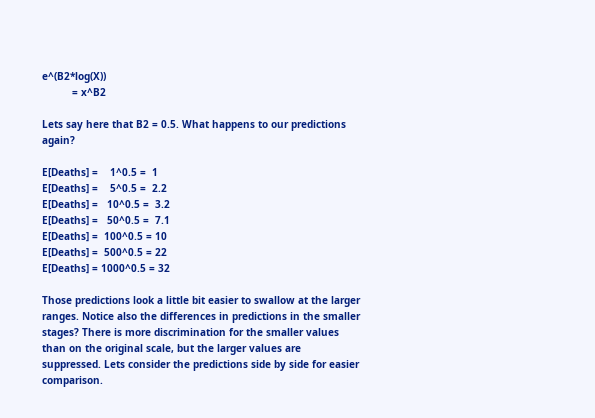e^(B2*log(X))
          = x^B2

Lets say here that B2 = 0.5. What happens to our predictions again?

E[Deaths] =    1^0.5 =  1
E[Deaths] =    5^0.5 =  2.2
E[Deaths] =   10^0.5 =  3.2
E[Deaths] =   50^0.5 =  7.1
E[Deaths] =  100^0.5 = 10
E[Deaths] =  500^0.5 = 22
E[Deaths] = 1000^0.5 = 32

Those predictions look a little bit easier to swallow at the larger ranges. Notice also the differences in predictions in the smaller stages? There is more discrimination for the smaller values than on the original scale, but the larger values are suppressed. Lets consider the predictions side by side for easier comparison.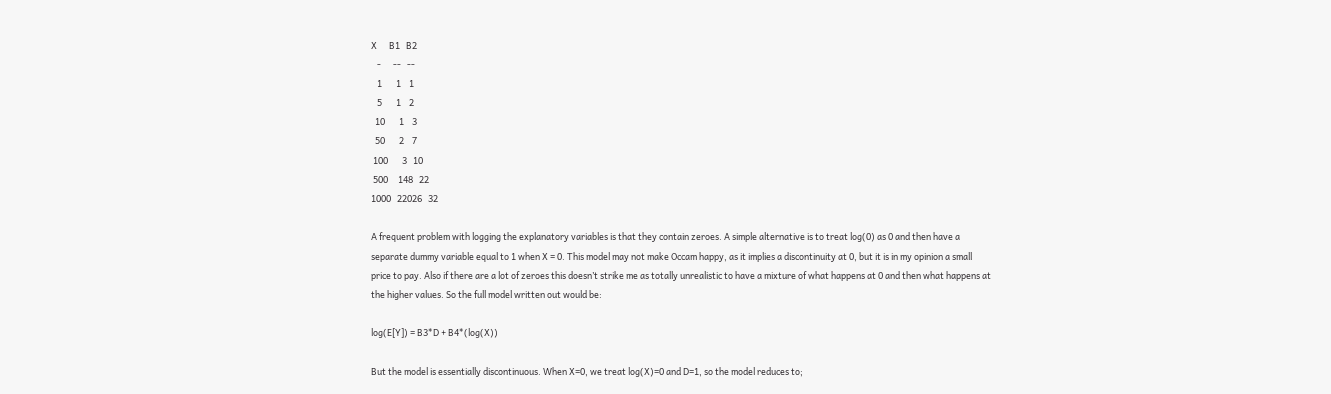X      B1   B2
   -      --   --
   1       1    1
   5       1    2
  10       1    3
  50       2    7
 100       3   10
 500     148   22
1000   22026   32

A frequent problem with logging the explanatory variables is that they contain zeroes. A simple alternative is to treat log(0) as 0 and then have a separate dummy variable equal to 1 when X = 0. This model may not make Occam happy, as it implies a discontinuity at 0, but it is in my opinion a small price to pay. Also if there are a lot of zeroes this doesn’t strike me as totally unrealistic to have a mixture of what happens at 0 and then what happens at the higher values. So the full model written out would be:

log(E[Y]) = B3*D + B4*(log(X))

But the model is essentially discontinuous. When X=0, we treat log(X)=0 and D=1, so the model reduces to;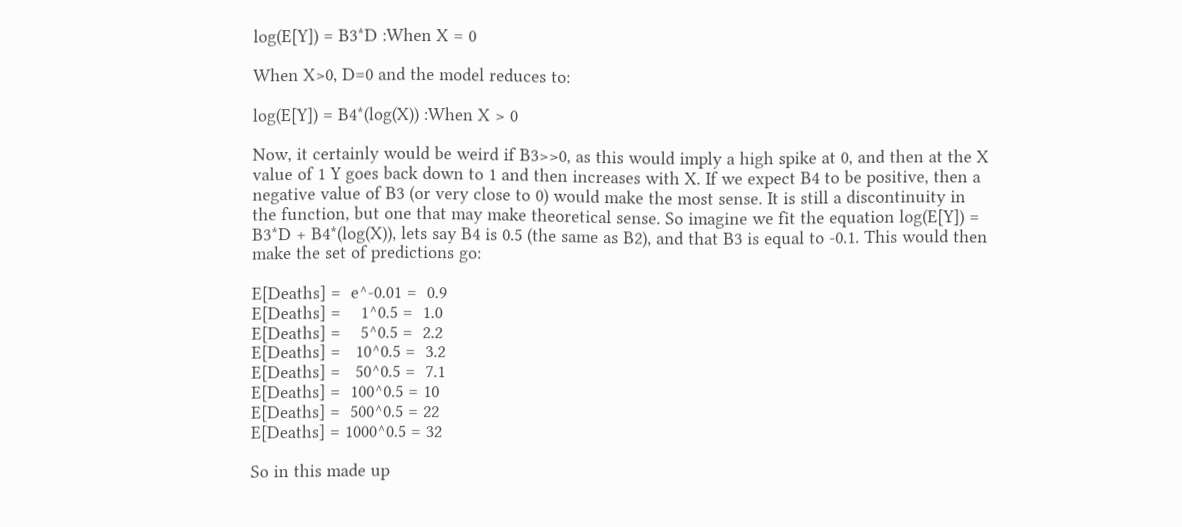log(E[Y]) = B3*D :When X = 0

When X>0, D=0 and the model reduces to:

log(E[Y]) = B4*(log(X)) :When X > 0

Now, it certainly would be weird if B3>>0, as this would imply a high spike at 0, and then at the X value of 1 Y goes back down to 1 and then increases with X. If we expect B4 to be positive, then a negative value of B3 (or very close to 0) would make the most sense. It is still a discontinuity in the function, but one that may make theoretical sense. So imagine we fit the equation log(E[Y]) = B3*D + B4*(log(X)), lets say B4 is 0.5 (the same as B2), and that B3 is equal to -0.1. This would then make the set of predictions go:

E[Deaths] =  e^-0.01 =  0.9
E[Deaths] =    1^0.5 =  1.0
E[Deaths] =    5^0.5 =  2.2
E[Deaths] =   10^0.5 =  3.2
E[Deaths] =   50^0.5 =  7.1
E[Deaths] =  100^0.5 = 10
E[Deaths] =  500^0.5 = 22
E[Deaths] = 1000^0.5 = 32

So in this made up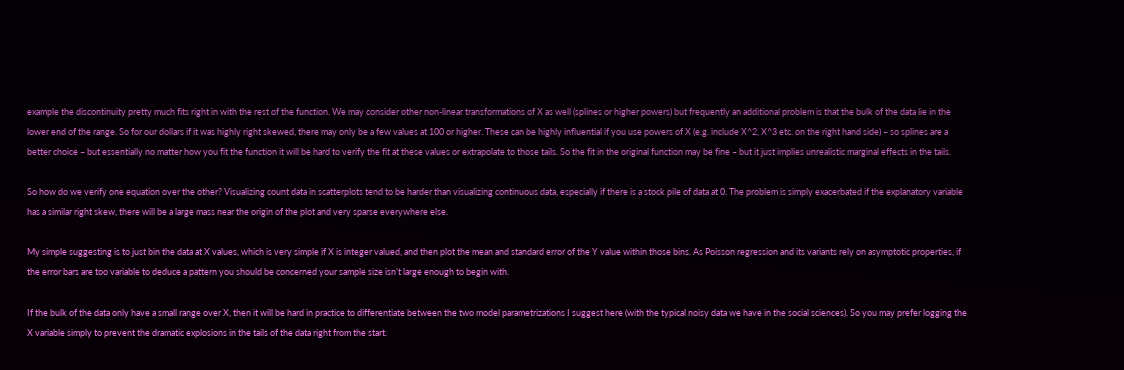example the discontinuity pretty much fits right in with the rest of the function. We may consider other non-linear transformations of X as well (splines or higher powers) but frequently an additional problem is that the bulk of the data lie in the lower end of the range. So for our dollars if it was highly right skewed, there may only be a few values at 100 or higher. These can be highly influential if you use powers of X (e.g. include X^2, X^3 etc. on the right hand side) – so splines are a better choice – but essentially no matter how you fit the function it will be hard to verify the fit at these values or extrapolate to those tails. So the fit in the original function may be fine – but it just implies unrealistic marginal effects in the tails.

So how do we verify one equation over the other? Visualizing count data in scatterplots tend to be harder than visualizing continuous data, especially if there is a stock pile of data at 0. The problem is simply exacerbated if the explanatory variable has a similar right skew, there will be a large mass near the origin of the plot and very sparse everywhere else.

My simple suggesting is to just bin the data at X values, which is very simple if X is integer valued, and then plot the mean and standard error of the Y value within those bins. As Poisson regression and its variants rely on asymptotic properties, if the error bars are too variable to deduce a pattern you should be concerned your sample size isn’t large enough to begin with.

If the bulk of the data only have a small range over X, then it will be hard in practice to differentiate between the two model parametrizations I suggest here (with the typical noisy data we have in the social sciences). So you may prefer logging the X variable simply to prevent the dramatic explosions in the tails of the data right from the start.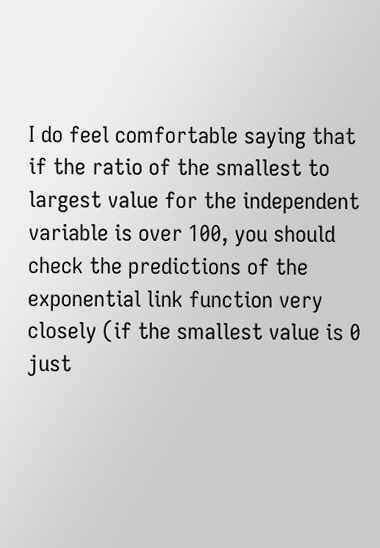I do feel comfortable saying that if the ratio of the smallest to largest value for the independent variable is over 100, you should check the predictions of the exponential link function very closely (if the smallest value is 0 just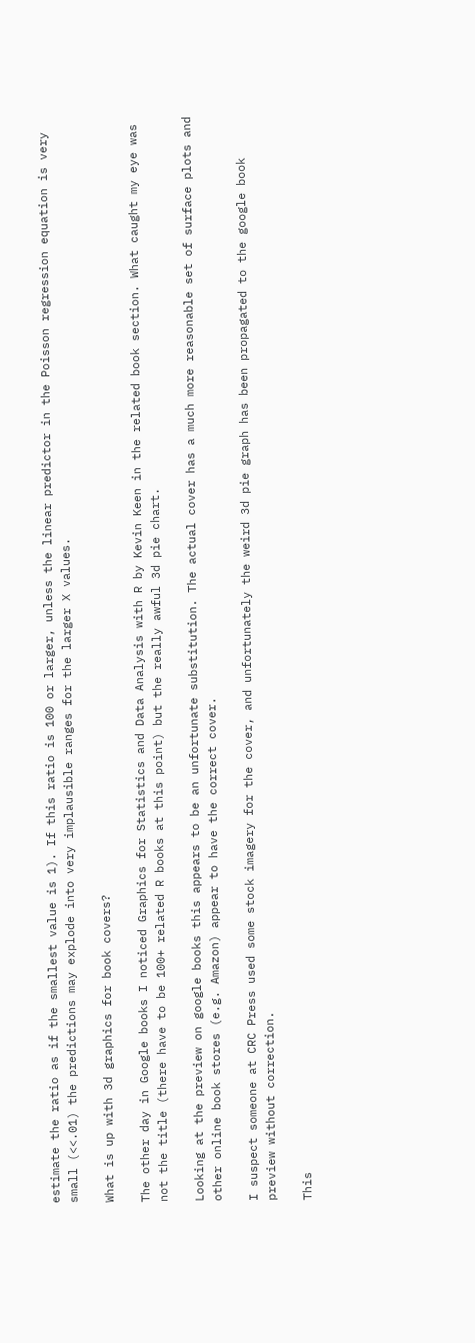estimate the ratio as if the smallest value is 1). If this ratio is 100 or larger, unless the linear predictor in the Poisson regression equation is very small (<<.01) the predictions may explode into very implausible ranges for the larger X values.

What is up with 3d graphics for book covers?

The other day in Google books I noticed Graphics for Statistics and Data Analysis with R by Kevin Keen in the related book section. What caught my eye was not the title (there have to be 100+ related R books at this point) but the really awful 3d pie chart.

Looking at the preview on google books this appears to be an unfortunate substitution. The actual cover has a much more reasonable set of surface plots and other online book stores (e.g. Amazon) appear to have the correct cover.

I suspect someone at CRC Press used some stock imagery for the cover, and unfortunately the weird 3d pie graph has been propagated to the google book preview without correction.

This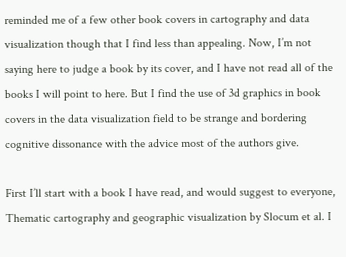reminded me of a few other book covers in cartography and data visualization though that I find less than appealing. Now, I’m not saying here to judge a book by its cover, and I have not read all of the books I will point to here. But I find the use of 3d graphics in book covers in the data visualization field to be strange and bordering cognitive dissonance with the advice most of the authors give.

First I’ll start with a book I have read, and would suggest to everyone, Thematic cartography and geographic visualization by Slocum et al. I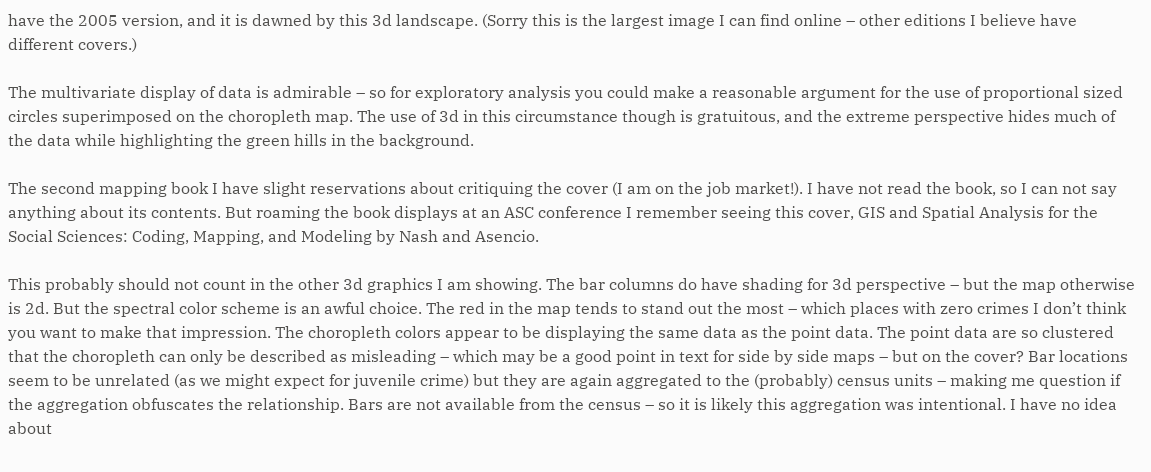have the 2005 version, and it is dawned by this 3d landscape. (Sorry this is the largest image I can find online – other editions I believe have different covers.)

The multivariate display of data is admirable – so for exploratory analysis you could make a reasonable argument for the use of proportional sized circles superimposed on the choropleth map. The use of 3d in this circumstance though is gratuitous, and the extreme perspective hides much of the data while highlighting the green hills in the background.

The second mapping book I have slight reservations about critiquing the cover (I am on the job market!). I have not read the book, so I can not say anything about its contents. But roaming the book displays at an ASC conference I remember seeing this cover, GIS and Spatial Analysis for the Social Sciences: Coding, Mapping, and Modeling by Nash and Asencio.

This probably should not count in the other 3d graphics I am showing. The bar columns do have shading for 3d perspective – but the map otherwise is 2d. But the spectral color scheme is an awful choice. The red in the map tends to stand out the most – which places with zero crimes I don’t think you want to make that impression. The choropleth colors appear to be displaying the same data as the point data. The point data are so clustered that the choropleth can only be described as misleading – which may be a good point in text for side by side maps – but on the cover? Bar locations seem to be unrelated (as we might expect for juvenile crime) but they are again aggregated to the (probably) census units – making me question if the aggregation obfuscates the relationship. Bars are not available from the census – so it is likely this aggregation was intentional. I have no idea about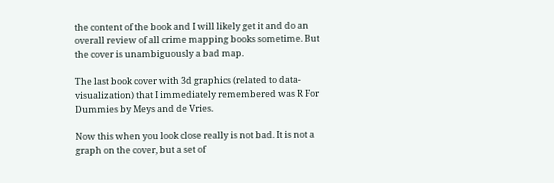the content of the book and I will likely get it and do an overall review of all crime mapping books sometime. But the cover is unambiguously a bad map.

The last book cover with 3d graphics (related to data-visualization) that I immediately remembered was R For Dummies by Meys and de Vries.

Now this when you look close really is not bad. It is not a graph on the cover, but a set of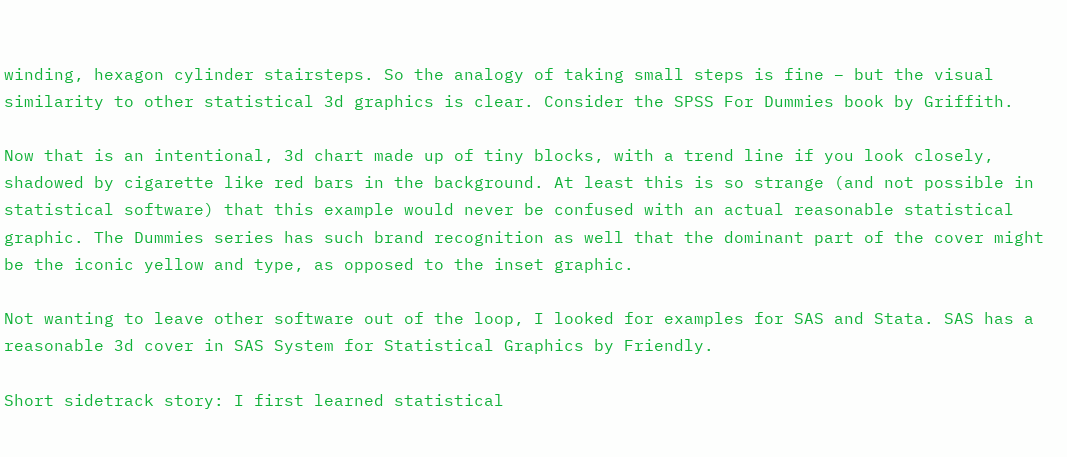winding, hexagon cylinder stairsteps. So the analogy of taking small steps is fine – but the visual similarity to other statistical 3d graphics is clear. Consider the SPSS For Dummies book by Griffith.

Now that is an intentional, 3d chart made up of tiny blocks, with a trend line if you look closely, shadowed by cigarette like red bars in the background. At least this is so strange (and not possible in statistical software) that this example would never be confused with an actual reasonable statistical graphic. The Dummies series has such brand recognition as well that the dominant part of the cover might be the iconic yellow and type, as opposed to the inset graphic.

Not wanting to leave other software out of the loop, I looked for examples for SAS and Stata. SAS has a reasonable 3d cover in SAS System for Statistical Graphics by Friendly.

Short sidetrack story: I first learned statistical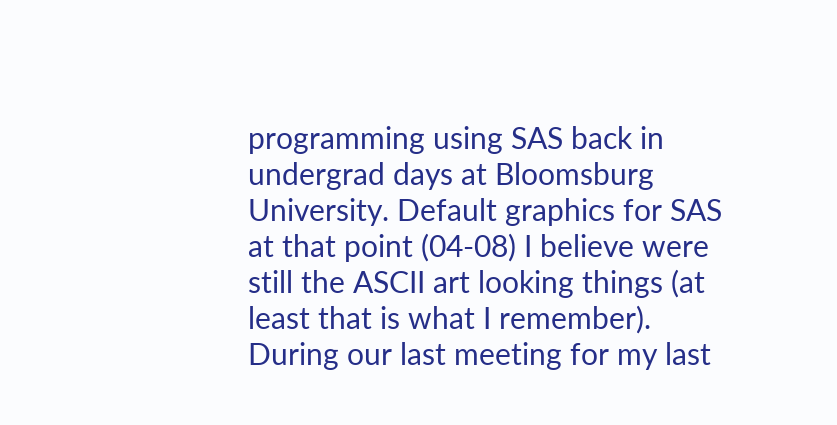programming using SAS back in undergrad days at Bloomsburg University. Default graphics for SAS at that point (04-08) I believe were still the ASCII art looking things (at least that is what I remember). During our last meeting for my last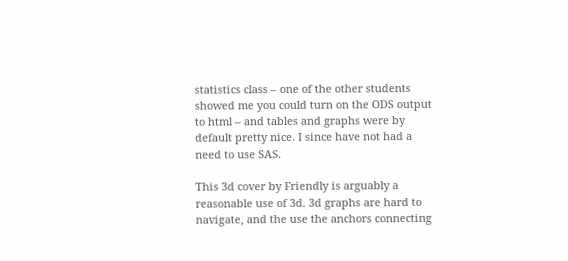statistics class – one of the other students showed me you could turn on the ODS output to html – and tables and graphs were by default pretty nice. I since have not had a need to use SAS.

This 3d cover by Friendly is arguably a reasonable use of 3d. 3d graphs are hard to navigate, and the use the anchors connecting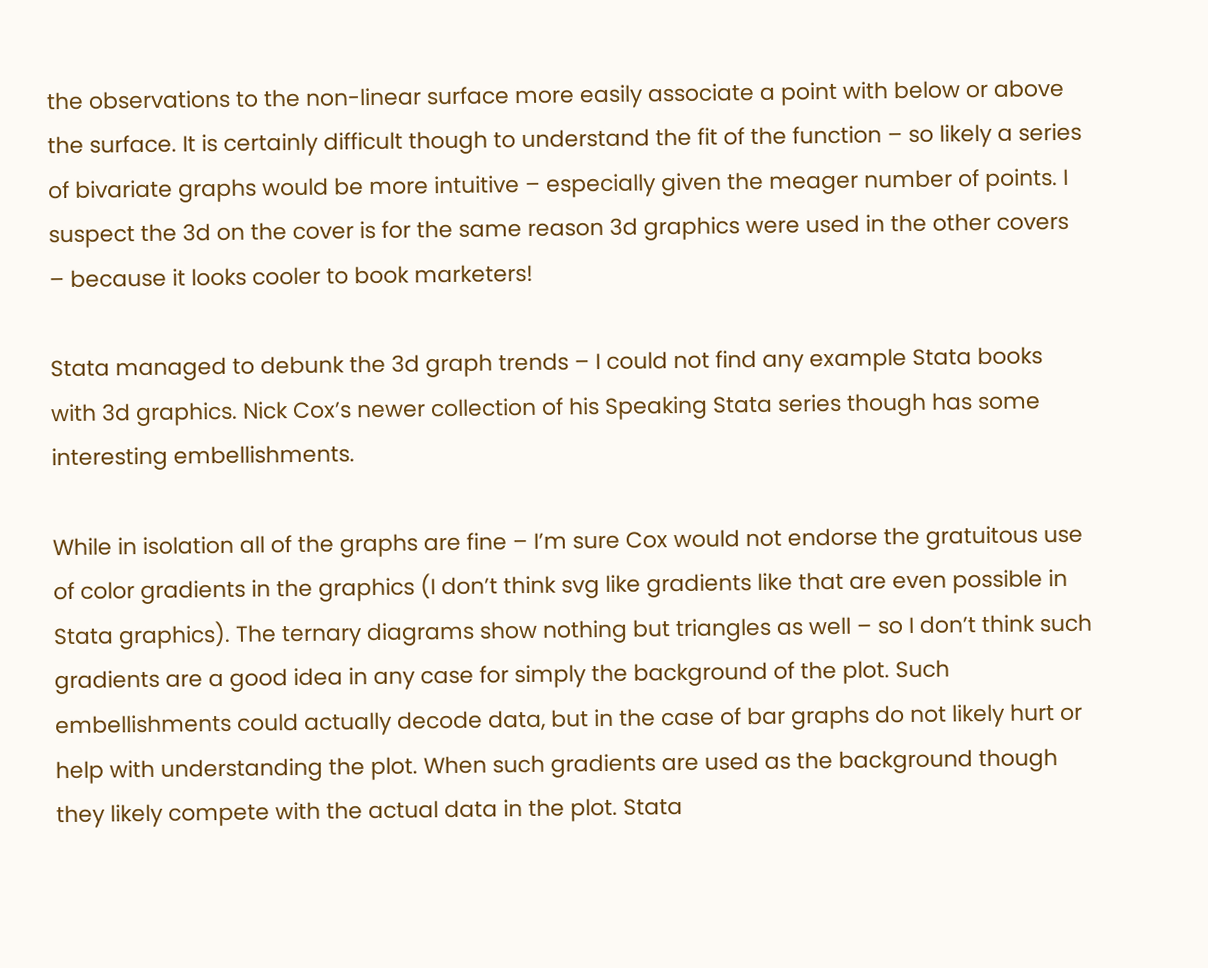the observations to the non-linear surface more easily associate a point with below or above the surface. It is certainly difficult though to understand the fit of the function – so likely a series of bivariate graphs would be more intuitive – especially given the meager number of points. I suspect the 3d on the cover is for the same reason 3d graphics were used in the other covers – because it looks cooler to book marketers!

Stata managed to debunk the 3d graph trends – I could not find any example Stata books with 3d graphics. Nick Cox’s newer collection of his Speaking Stata series though has some interesting embellishments.

While in isolation all of the graphs are fine – I’m sure Cox would not endorse the gratuitous use of color gradients in the graphics (I don’t think svg like gradients like that are even possible in Stata graphics). The ternary diagrams show nothing but triangles as well – so I don’t think such gradients are a good idea in any case for simply the background of the plot. Such embellishments could actually decode data, but in the case of bar graphs do not likely hurt or help with understanding the plot. When such gradients are used as the background though they likely compete with the actual data in the plot. Stata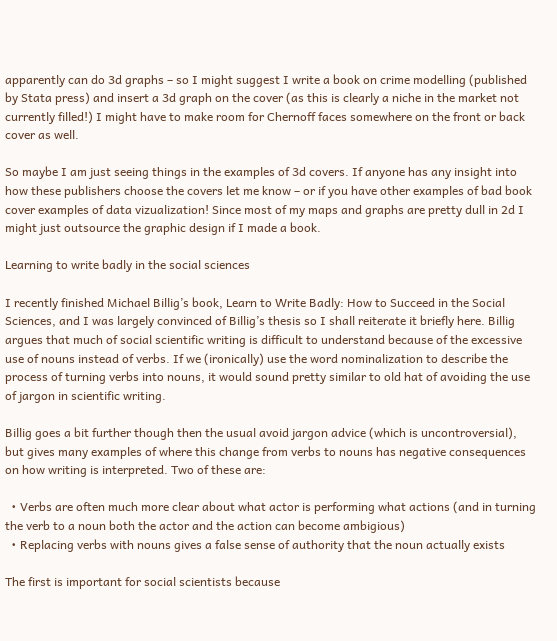apparently can do 3d graphs – so I might suggest I write a book on crime modelling (published by Stata press) and insert a 3d graph on the cover (as this is clearly a niche in the market not currently filled!) I might have to make room for Chernoff faces somewhere on the front or back cover as well.

So maybe I am just seeing things in the examples of 3d covers. If anyone has any insight into how these publishers choose the covers let me know – or if you have other examples of bad book cover examples of data vizualization! Since most of my maps and graphs are pretty dull in 2d I might just outsource the graphic design if I made a book.

Learning to write badly in the social sciences

I recently finished Michael Billig’s book, Learn to Write Badly: How to Succeed in the Social Sciences, and I was largely convinced of Billig’s thesis so I shall reiterate it briefly here. Billig argues that much of social scientific writing is difficult to understand because of the excessive use of nouns instead of verbs. If we (ironically) use the word nominalization to describe the process of turning verbs into nouns, it would sound pretty similar to old hat of avoiding the use of jargon in scientific writing.

Billig goes a bit further though then the usual avoid jargon advice (which is uncontroversial), but gives many examples of where this change from verbs to nouns has negative consequences on how writing is interpreted. Two of these are:

  • Verbs are often much more clear about what actor is performing what actions (and in turning the verb to a noun both the actor and the action can become ambigious)
  • Replacing verbs with nouns gives a false sense of authority that the noun actually exists

The first is important for social scientists because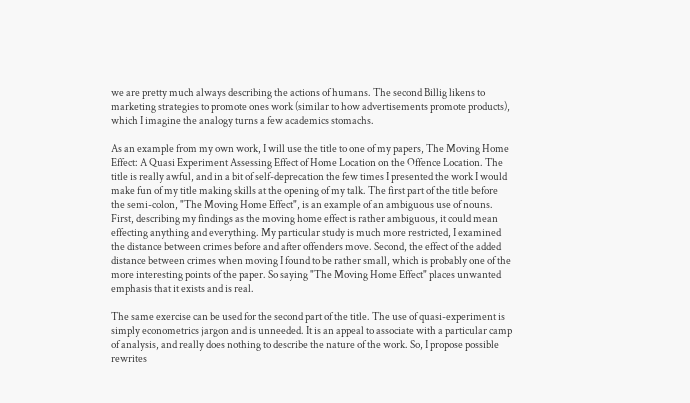we are pretty much always describing the actions of humans. The second Billig likens to marketing strategies to promote ones work (similar to how advertisements promote products), which I imagine the analogy turns a few academics stomachs.

As an example from my own work, I will use the title to one of my papers, The Moving Home Effect: A Quasi Experiment Assessing Effect of Home Location on the Offence Location. The title is really awful, and in a bit of self-deprecation the few times I presented the work I would make fun of my title making skills at the opening of my talk. The first part of the title before the semi-colon, "The Moving Home Effect", is an example of an ambiguous use of nouns. First, describing my findings as the moving home effect is rather ambiguous, it could mean effecting anything and everything. My particular study is much more restricted, I examined the distance between crimes before and after offenders move. Second, the effect of the added distance between crimes when moving I found to be rather small, which is probably one of the more interesting points of the paper. So saying "The Moving Home Effect" places unwanted emphasis that it exists and is real.

The same exercise can be used for the second part of the title. The use of quasi-experiment is simply econometrics jargon and is unneeded. It is an appeal to associate with a particular camp of analysis, and really does nothing to describe the nature of the work. So, I propose possible rewrites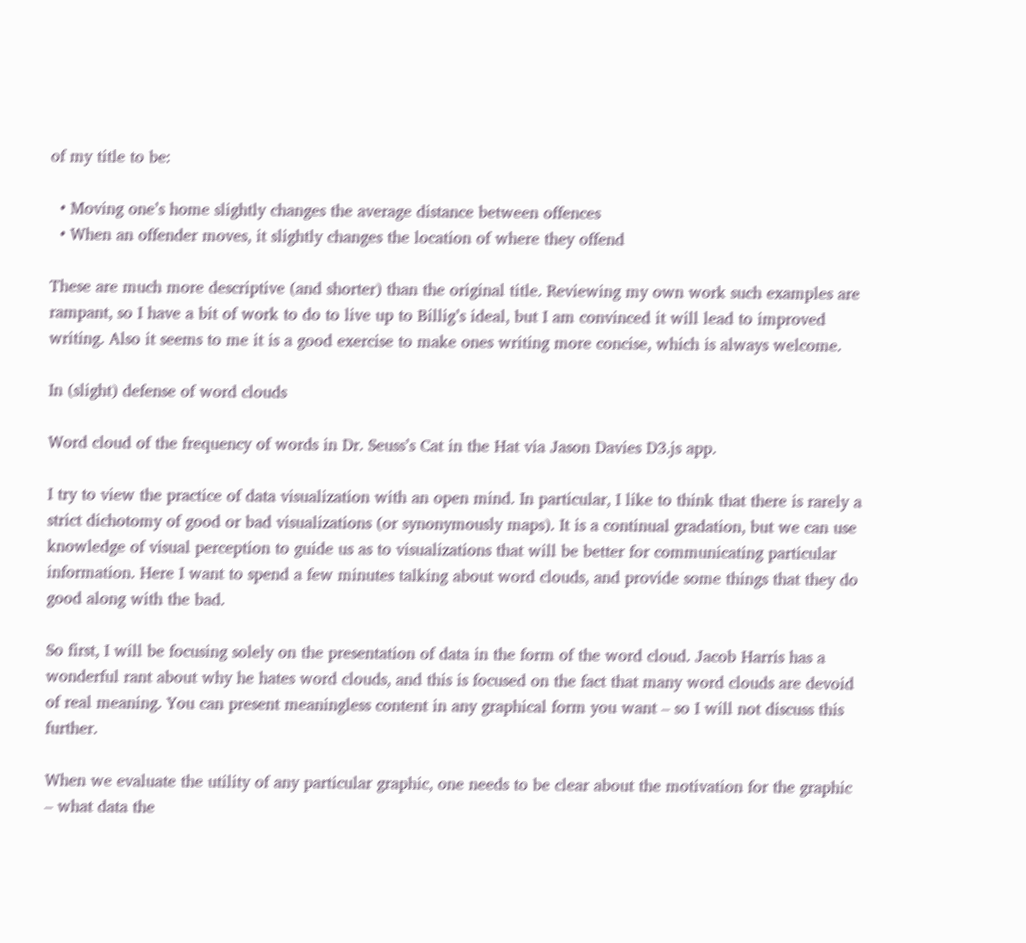of my title to be:

  • Moving one’s home slightly changes the average distance between offences
  • When an offender moves, it slightly changes the location of where they offend

These are much more descriptive (and shorter) than the original title. Reviewing my own work such examples are rampant, so I have a bit of work to do to live up to Billig’s ideal, but I am convinced it will lead to improved writing. Also it seems to me it is a good exercise to make ones writing more concise, which is always welcome.

In (slight) defense of word clouds

Word cloud of the frequency of words in Dr. Seuss’s Cat in the Hat via Jason Davies D3.js app.

I try to view the practice of data visualization with an open mind. In particular, I like to think that there is rarely a strict dichotomy of good or bad visualizations (or synonymously maps). It is a continual gradation, but we can use knowledge of visual perception to guide us as to visualizations that will be better for communicating particular information. Here I want to spend a few minutes talking about word clouds, and provide some things that they do good along with the bad.

So first, I will be focusing solely on the presentation of data in the form of the word cloud. Jacob Harris has a wonderful rant about why he hates word clouds, and this is focused on the fact that many word clouds are devoid of real meaning. You can present meaningless content in any graphical form you want – so I will not discuss this further.

When we evaluate the utility of any particular graphic, one needs to be clear about the motivation for the graphic – what data the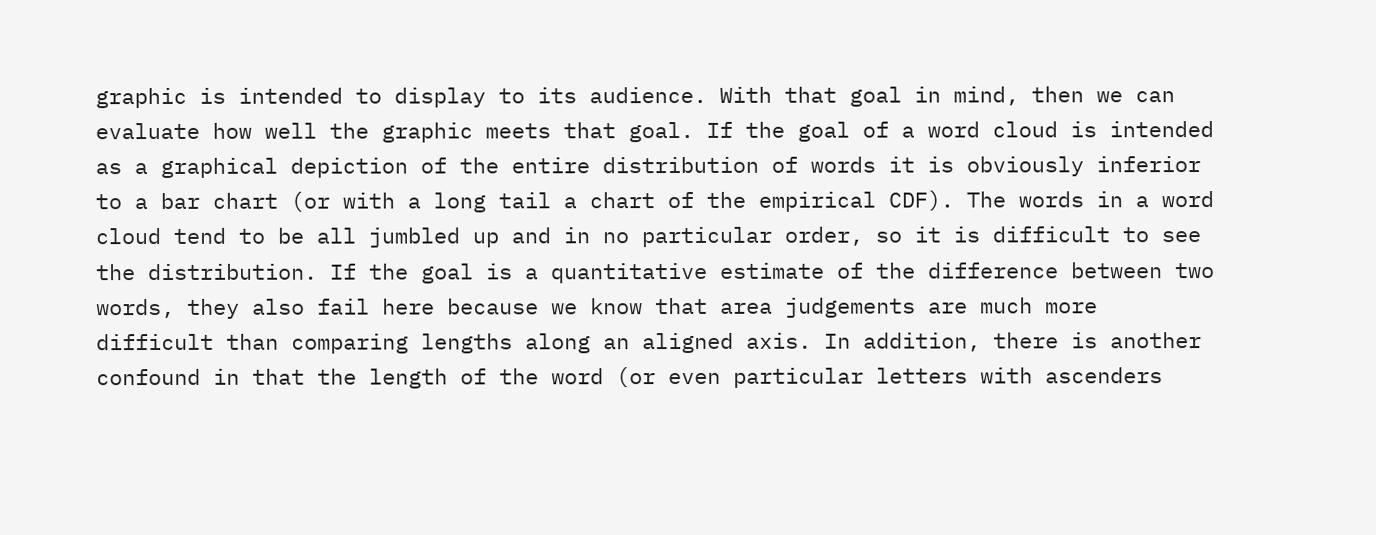graphic is intended to display to its audience. With that goal in mind, then we can evaluate how well the graphic meets that goal. If the goal of a word cloud is intended as a graphical depiction of the entire distribution of words it is obviously inferior to a bar chart (or with a long tail a chart of the empirical CDF). The words in a word cloud tend to be all jumbled up and in no particular order, so it is difficult to see the distribution. If the goal is a quantitative estimate of the difference between two words, they also fail here because we know that area judgements are much more difficult than comparing lengths along an aligned axis. In addition, there is another confound in that the length of the word (or even particular letters with ascenders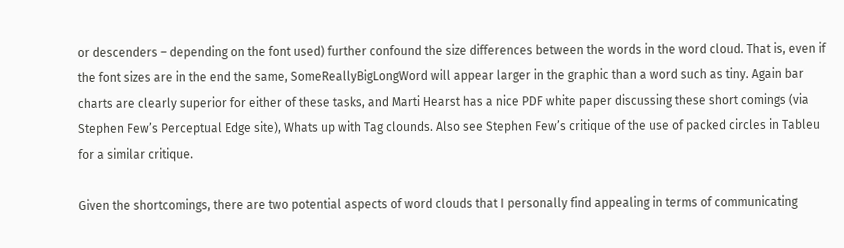or descenders – depending on the font used) further confound the size differences between the words in the word cloud. That is, even if the font sizes are in the end the same, SomeReallyBigLongWord will appear larger in the graphic than a word such as tiny. Again bar charts are clearly superior for either of these tasks, and Marti Hearst has a nice PDF white paper discussing these short comings (via Stephen Few’s Perceptual Edge site), Whats up with Tag clounds. Also see Stephen Few’s critique of the use of packed circles in Tableu for a similar critique.

Given the shortcomings, there are two potential aspects of word clouds that I personally find appealing in terms of communicating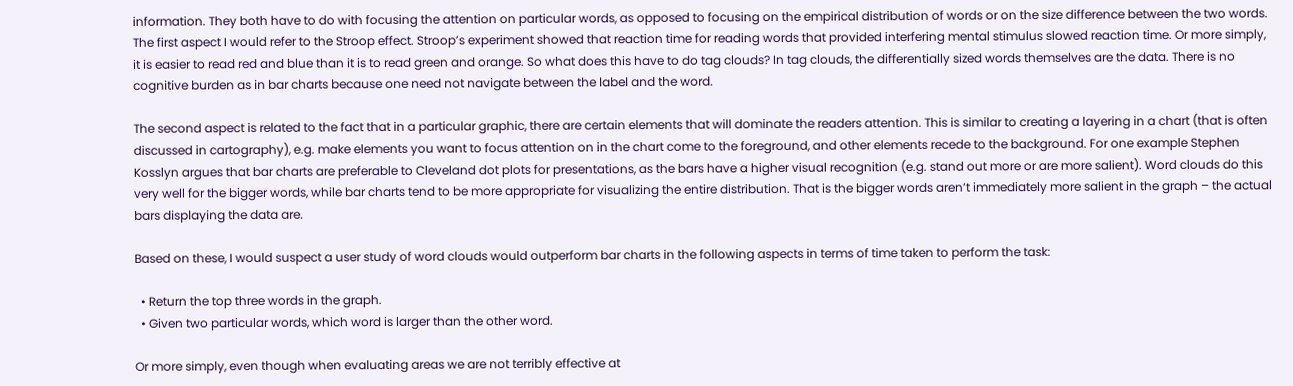information. They both have to do with focusing the attention on particular words, as opposed to focusing on the empirical distribution of words or on the size difference between the two words. The first aspect I would refer to the Stroop effect. Stroop’s experiment showed that reaction time for reading words that provided interfering mental stimulus slowed reaction time. Or more simply, it is easier to read red and blue than it is to read green and orange. So what does this have to do tag clouds? In tag clouds, the differentially sized words themselves are the data. There is no cognitive burden as in bar charts because one need not navigate between the label and the word.

The second aspect is related to the fact that in a particular graphic, there are certain elements that will dominate the readers attention. This is similar to creating a layering in a chart (that is often discussed in cartography), e.g. make elements you want to focus attention on in the chart come to the foreground, and other elements recede to the background. For one example Stephen Kosslyn argues that bar charts are preferable to Cleveland dot plots for presentations, as the bars have a higher visual recognition (e.g. stand out more or are more salient). Word clouds do this very well for the bigger words, while bar charts tend to be more appropriate for visualizing the entire distribution. That is the bigger words aren’t immediately more salient in the graph – the actual bars displaying the data are.

Based on these, I would suspect a user study of word clouds would outperform bar charts in the following aspects in terms of time taken to perform the task:

  • Return the top three words in the graph.
  • Given two particular words, which word is larger than the other word.

Or more simply, even though when evaluating areas we are not terribly effective at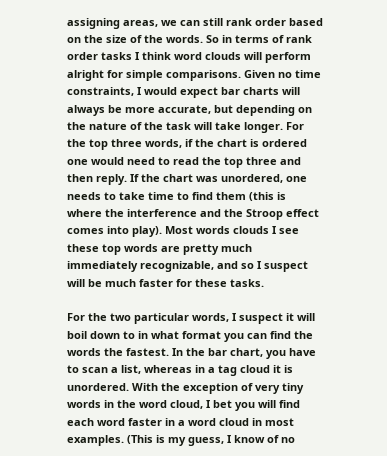assigning areas, we can still rank order based on the size of the words. So in terms of rank order tasks I think word clouds will perform alright for simple comparisons. Given no time constraints, I would expect bar charts will always be more accurate, but depending on the nature of the task will take longer. For the top three words, if the chart is ordered one would need to read the top three and then reply. If the chart was unordered, one needs to take time to find them (this is where the interference and the Stroop effect comes into play). Most words clouds I see these top words are pretty much immediately recognizable, and so I suspect will be much faster for these tasks.

For the two particular words, I suspect it will boil down to in what format you can find the words the fastest. In the bar chart, you have to scan a list, whereas in a tag cloud it is unordered. With the exception of very tiny words in the word cloud, I bet you will find each word faster in a word cloud in most examples. (This is my guess, I know of no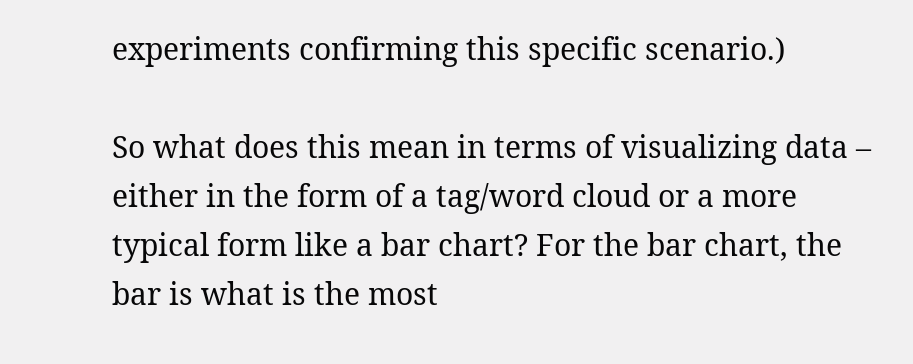experiments confirming this specific scenario.)

So what does this mean in terms of visualizing data – either in the form of a tag/word cloud or a more typical form like a bar chart? For the bar chart, the bar is what is the most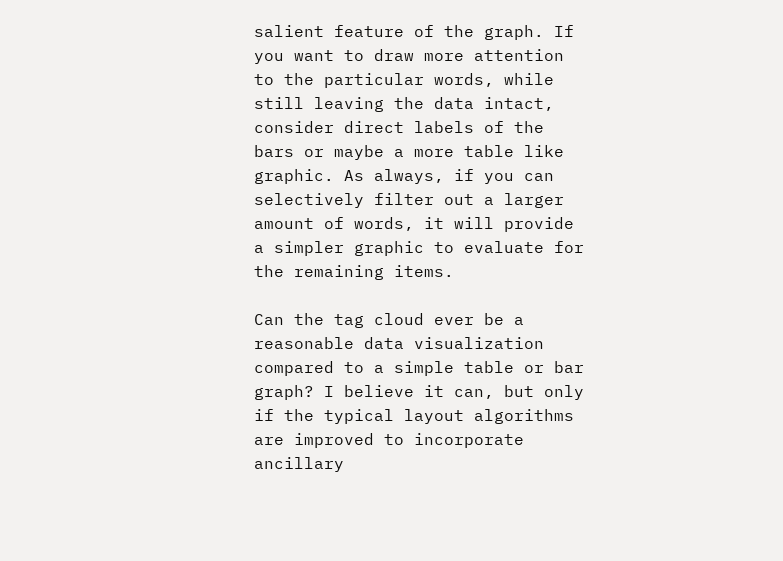salient feature of the graph. If you want to draw more attention to the particular words, while still leaving the data intact, consider direct labels of the bars or maybe a more table like graphic. As always, if you can selectively filter out a larger amount of words, it will provide a simpler graphic to evaluate for the remaining items.

Can the tag cloud ever be a reasonable data visualization compared to a simple table or bar graph? I believe it can, but only if the typical layout algorithms are improved to incorporate ancillary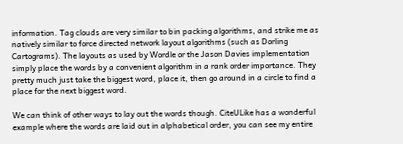information. Tag clouds are very similar to bin packing algorithms, and strike me as natively similar to force directed network layout algorithms (such as Dorling Cartograms). The layouts as used by Wordle or the Jason Davies implementation simply place the words by a convenient algorithm in a rank order importance. They pretty much just take the biggest word, place it, then go around in a circle to find a place for the next biggest word.

We can think of other ways to lay out the words though. CiteULike has a wonderful example where the words are laid out in alphabetical order, you can see my entire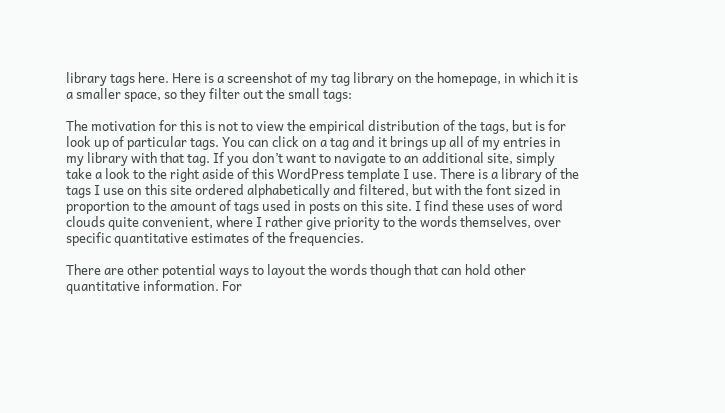library tags here. Here is a screenshot of my tag library on the homepage, in which it is a smaller space, so they filter out the small tags:

The motivation for this is not to view the empirical distribution of the tags, but is for look up of particular tags. You can click on a tag and it brings up all of my entries in my library with that tag. If you don’t want to navigate to an additional site, simply take a look to the right aside of this WordPress template I use. There is a library of the tags I use on this site ordered alphabetically and filtered, but with the font sized in proportion to the amount of tags used in posts on this site. I find these uses of word clouds quite convenient, where I rather give priority to the words themselves, over specific quantitative estimates of the frequencies.

There are other potential ways to layout the words though that can hold other quantitative information. For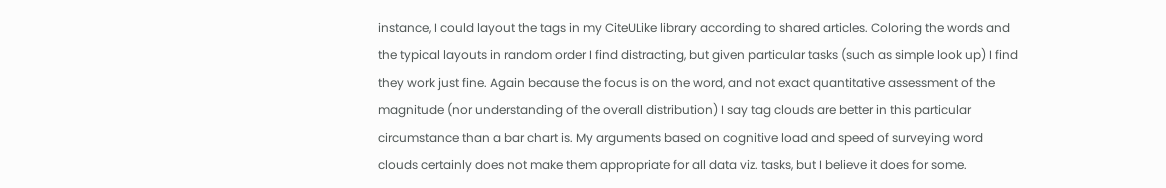instance, I could layout the tags in my CiteULike library according to shared articles. Coloring the words and the typical layouts in random order I find distracting, but given particular tasks (such as simple look up) I find they work just fine. Again because the focus is on the word, and not exact quantitative assessment of the magnitude (nor understanding of the overall distribution) I say tag clouds are better in this particular circumstance than a bar chart is. My arguments based on cognitive load and speed of surveying word clouds certainly does not make them appropriate for all data viz. tasks, but I believe it does for some.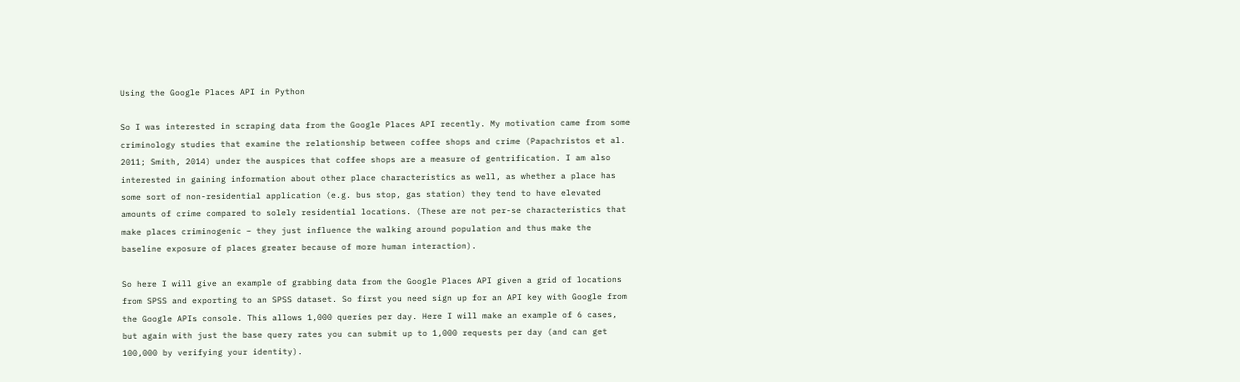Using the Google Places API in Python

So I was interested in scraping data from the Google Places API recently. My motivation came from some criminology studies that examine the relationship between coffee shops and crime (Papachristos et al. 2011; Smith, 2014) under the auspices that coffee shops are a measure of gentrification. I am also interested in gaining information about other place characteristics as well, as whether a place has some sort of non-residential application (e.g. bus stop, gas station) they tend to have elevated amounts of crime compared to solely residential locations. (These are not per-se characteristics that make places criminogenic – they just influence the walking around population and thus make the baseline exposure of places greater because of more human interaction).

So here I will give an example of grabbing data from the Google Places API given a grid of locations from SPSS and exporting to an SPSS dataset. So first you need sign up for an API key with Google from the Google APIs console. This allows 1,000 queries per day. Here I will make an example of 6 cases, but again with just the base query rates you can submit up to 1,000 requests per day (and can get 100,000 by verifying your identity).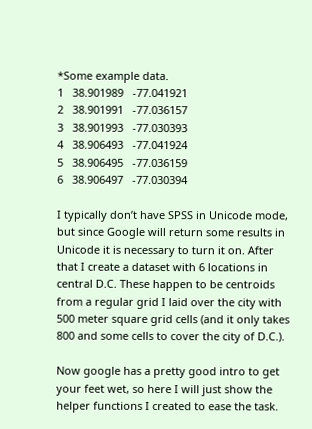*Some example data.
1   38.901989   -77.041921
2   38.901991   -77.036157
3   38.901993   -77.030393
4   38.906493   -77.041924
5   38.906495   -77.036159
6   38.906497   -77.030394

I typically don’t have SPSS in Unicode mode, but since Google will return some results in Unicode it is necessary to turn it on. After that I create a dataset with 6 locations in central D.C. These happen to be centroids from a regular grid I laid over the city with 500 meter square grid cells (and it only takes 800 and some cells to cover the city of D.C.).

Now google has a pretty good intro to get your feet wet, so here I will just show the helper functions I created to ease the task.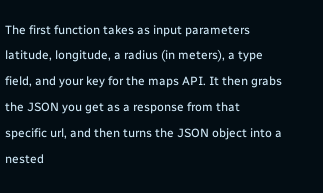The first function takes as input parameters latitude, longitude, a radius (in meters), a type field, and your key for the maps API. It then grabs the JSON you get as a response from that specific url, and then turns the JSON object into a nested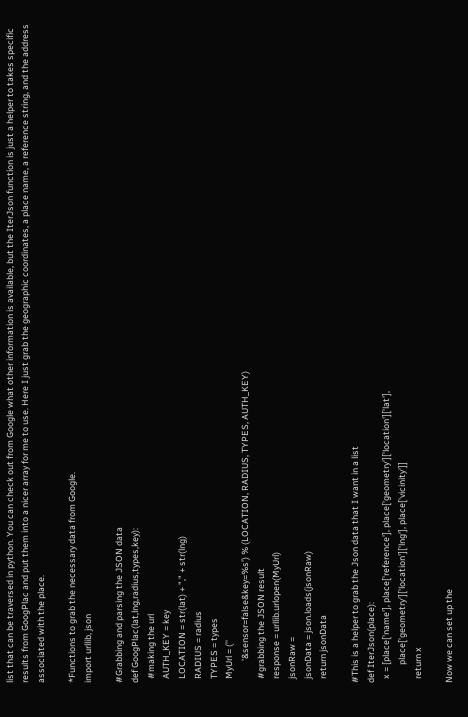list that can be traversed in python. You can check out from Google what other information is available, but the IterJson function is just a helper to takes specific results from GoogPlac and put them into a nicer array for me to use. Here I just grab the geographic coordinates, a place name, a reference string, and the address associated with the place.

*Functions to grab the necessary data from Google.
import urllib, json

#Grabbing and parsing the JSON data
def GoogPlac(lat,lng,radius,types,key):
  #making the url
  AUTH_KEY = key
  LOCATION = str(lat) + "," + str(lng)
  RADIUS = radius
  TYPES = types
  MyUrl = (''
           '&sensor=false&key=%s') % (LOCATION, RADIUS, TYPES, AUTH_KEY)
  #grabbing the JSON result
  response = urllib.urlopen(MyUrl)
  jsonRaw =
  jsonData = json.loads(jsonRaw)
  return jsonData

#This is a helper to grab the Json data that I want in a list
def IterJson(place):
  x = [place['name'], place['reference'], place['geometry']['location']['lat'],
         place['geometry']['location']['lng'], place['vicinity']]
  return x

Now we can set up the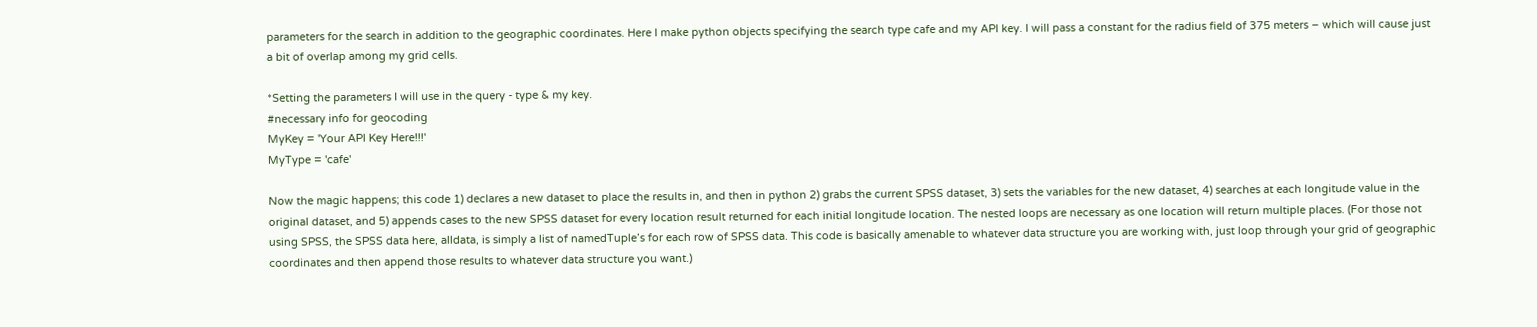parameters for the search in addition to the geographic coordinates. Here I make python objects specifying the search type cafe and my API key. I will pass a constant for the radius field of 375 meters – which will cause just a bit of overlap among my grid cells.

*Setting the parameters I will use in the query - type & my key.
#necessary info for geocoding
MyKey = 'Your API Key Here!!!'
MyType = 'cafe'

Now the magic happens; this code 1) declares a new dataset to place the results in, and then in python 2) grabs the current SPSS dataset, 3) sets the variables for the new dataset, 4) searches at each longitude value in the original dataset, and 5) appends cases to the new SPSS dataset for every location result returned for each initial longitude location. The nested loops are necessary as one location will return multiple places. (For those not using SPSS, the SPSS data here, alldata, is simply a list of namedTuple’s for each row of SPSS data. This code is basically amenable to whatever data structure you are working with, just loop through your grid of geographic coordinates and then append those results to whatever data structure you want.)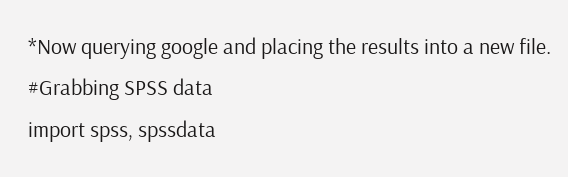*Now querying google and placing the results into a new file.
#Grabbing SPSS data
import spss, spssdata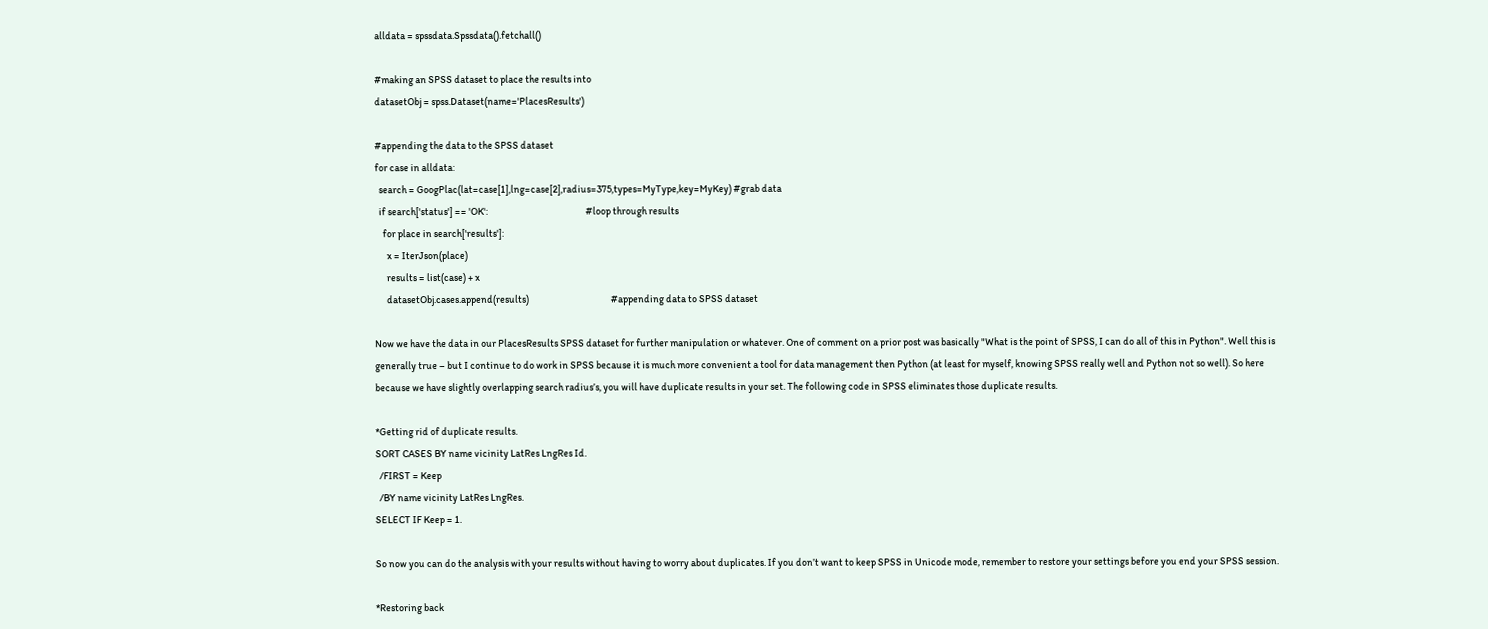alldata = spssdata.Spssdata().fetchall()

#making an SPSS dataset to place the results into
datasetObj = spss.Dataset(name='PlacesResults')

#appending the data to the SPSS dataset
for case in alldata:
  search = GoogPlac(lat=case[1],lng=case[2],radius=375,types=MyType,key=MyKey) #grab data
  if search['status'] == 'OK':                                                 #loop through results
    for place in search['results']:
      x = IterJson(place)
      results = list(case) + x
      datasetObj.cases.append(results)                                         #appending data to SPSS dataset

Now we have the data in our PlacesResults SPSS dataset for further manipulation or whatever. One of comment on a prior post was basically "What is the point of SPSS, I can do all of this in Python". Well this is generally true – but I continue to do work in SPSS because it is much more convenient a tool for data management then Python (at least for myself, knowing SPSS really well and Python not so well). So here because we have slightly overlapping search radius’s, you will have duplicate results in your set. The following code in SPSS eliminates those duplicate results.

*Getting rid of duplicate results.
SORT CASES BY name vicinity LatRes LngRes Id.
  /FIRST = Keep
  /BY name vicinity LatRes LngRes.
SELECT IF Keep = 1.

So now you can do the analysis with your results without having to worry about duplicates. If you don’t want to keep SPSS in Unicode mode, remember to restore your settings before you end your SPSS session.

*Restoring back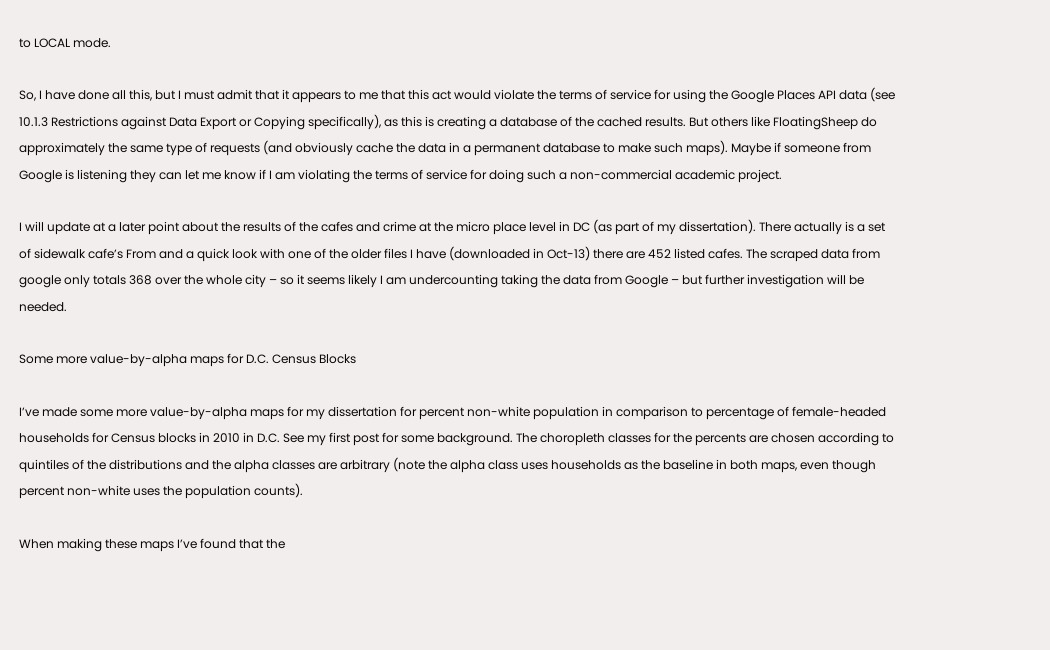to LOCAL mode.

So, I have done all this, but I must admit that it appears to me that this act would violate the terms of service for using the Google Places API data (see 10.1.3 Restrictions against Data Export or Copying specifically), as this is creating a database of the cached results. But others like FloatingSheep do approximately the same type of requests (and obviously cache the data in a permanent database to make such maps). Maybe if someone from Google is listening they can let me know if I am violating the terms of service for doing such a non-commercial academic project.

I will update at a later point about the results of the cafes and crime at the micro place level in DC (as part of my dissertation). There actually is a set of sidewalk cafe’s From and a quick look with one of the older files I have (downloaded in Oct-13) there are 452 listed cafes. The scraped data from google only totals 368 over the whole city – so it seems likely I am undercounting taking the data from Google – but further investigation will be needed.

Some more value-by-alpha maps for D.C. Census Blocks

I’ve made some more value-by-alpha maps for my dissertation for percent non-white population in comparison to percentage of female-headed households for Census blocks in 2010 in D.C. See my first post for some background. The choropleth classes for the percents are chosen according to quintiles of the distributions and the alpha classes are arbitrary (note the alpha class uses households as the baseline in both maps, even though percent non-white uses the population counts).

When making these maps I’ve found that the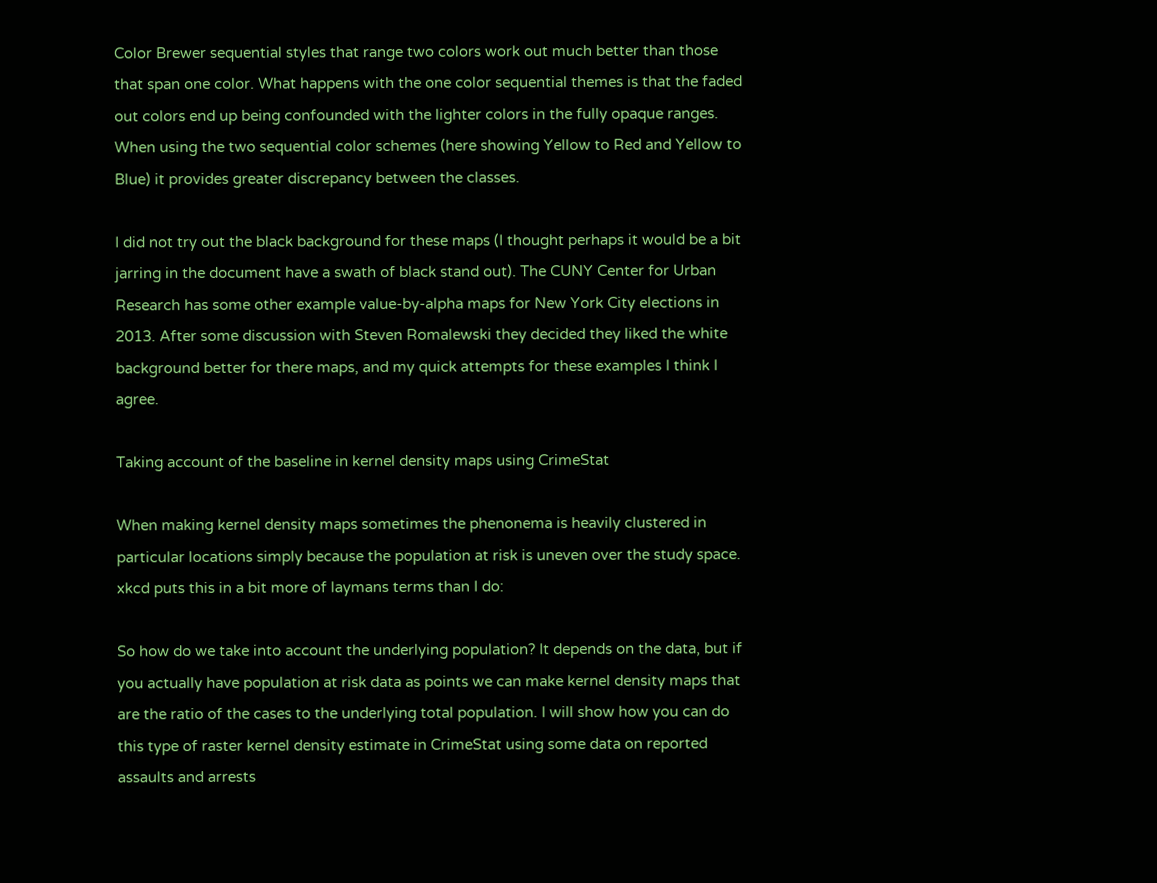Color Brewer sequential styles that range two colors work out much better than those that span one color. What happens with the one color sequential themes is that the faded out colors end up being confounded with the lighter colors in the fully opaque ranges. When using the two sequential color schemes (here showing Yellow to Red and Yellow to Blue) it provides greater discrepancy between the classes.

I did not try out the black background for these maps (I thought perhaps it would be a bit jarring in the document have a swath of black stand out). The CUNY Center for Urban Research has some other example value-by-alpha maps for New York City elections in 2013. After some discussion with Steven Romalewski they decided they liked the white background better for there maps, and my quick attempts for these examples I think I agree.

Taking account of the baseline in kernel density maps using CrimeStat

When making kernel density maps sometimes the phenonema is heavily clustered in particular locations simply because the population at risk is uneven over the study space. xkcd puts this in a bit more of laymans terms than I do:

So how do we take into account the underlying population? It depends on the data, but if you actually have population at risk data as points we can make kernel density maps that are the ratio of the cases to the underlying total population. I will show how you can do this type of raster kernel density estimate in CrimeStat using some data on reported assaults and arrests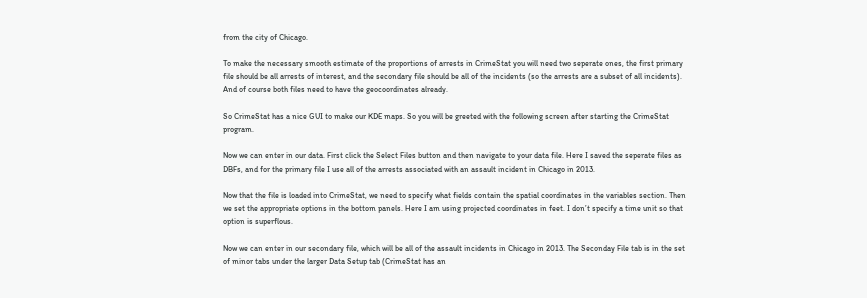from the city of Chicago.

To make the necessary smooth estimate of the proportions of arrests in CrimeStat you will need two seperate ones, the first primary file should be all arrests of interest, and the secondary file should be all of the incidents (so the arrests are a subset of all incidents). And of course both files need to have the geocoordinates already.

So CrimeStat has a nice GUI to make our KDE maps. So you will be greeted with the following screen after starting the CrimeStat program.

Now we can enter in our data. First click the Select Files button and then navigate to your data file. Here I saved the seperate files as DBFs, and for the primary file I use all of the arrests associated with an assault incident in Chicago in 2013.

Now that the file is loaded into CrimeStat, we need to specify what fields contain the spatial coordinates in the variables section. Then we set the appropriate options in the bottom panels. Here I am using projected coordinates in feet. I don’t specify a time unit so that option is superflous.

Now we can enter in our secondary file, which will be all of the assault incidents in Chicago in 2013. The Seconday File tab is in the set of minor tabs under the larger Data Setup tab (CrimeStat has an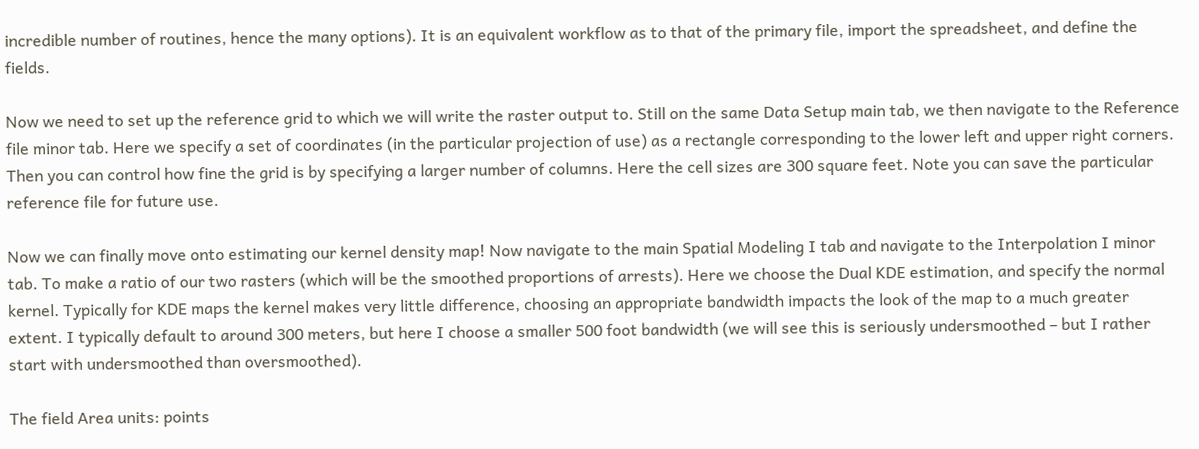incredible number of routines, hence the many options). It is an equivalent workflow as to that of the primary file, import the spreadsheet, and define the fields.

Now we need to set up the reference grid to which we will write the raster output to. Still on the same Data Setup main tab, we then navigate to the Reference file minor tab. Here we specify a set of coordinates (in the particular projection of use) as a rectangle corresponding to the lower left and upper right corners. Then you can control how fine the grid is by specifying a larger number of columns. Here the cell sizes are 300 square feet. Note you can save the particular reference file for future use.

Now we can finally move onto estimating our kernel density map! Now navigate to the main Spatial Modeling I tab and navigate to the Interpolation I minor tab. To make a ratio of our two rasters (which will be the smoothed proportions of arrests). Here we choose the Dual KDE estimation, and specify the normal kernel. Typically for KDE maps the kernel makes very little difference, choosing an appropriate bandwidth impacts the look of the map to a much greater extent. I typically default to around 300 meters, but here I choose a smaller 500 foot bandwidth (we will see this is seriously undersmoothed – but I rather start with undersmoothed than oversmoothed).

The field Area units: points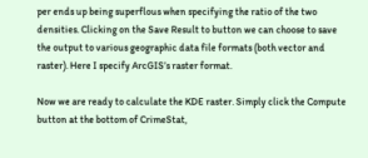per ends up being superflous when specifying the ratio of the two densities. Clicking on the Save Result to button we can choose to save the output to various geographic data file formats (both vector and raster). Here I specify ArcGIS’s raster format.

Now we are ready to calculate the KDE raster. Simply click the Compute button at the bottom of CrimeStat,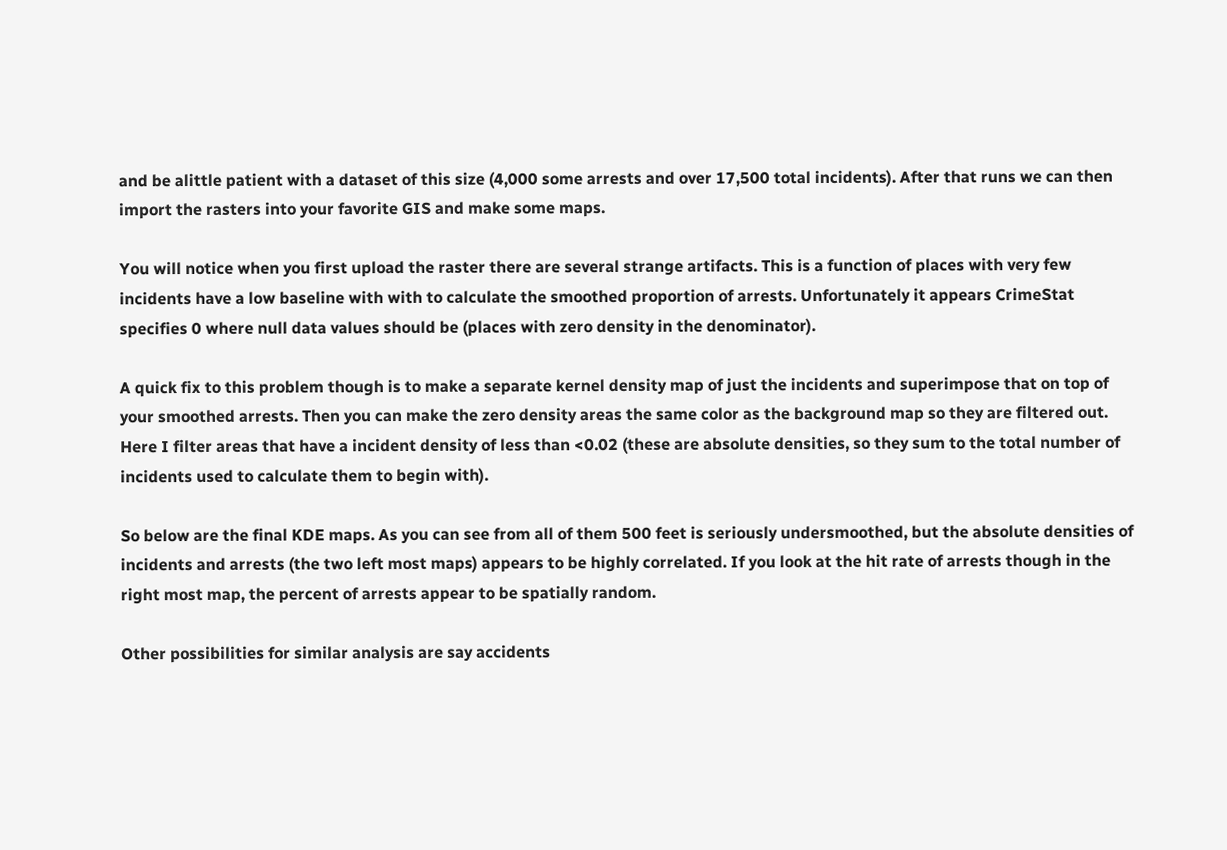and be alittle patient with a dataset of this size (4,000 some arrests and over 17,500 total incidents). After that runs we can then import the rasters into your favorite GIS and make some maps.

You will notice when you first upload the raster there are several strange artifacts. This is a function of places with very few incidents have a low baseline with with to calculate the smoothed proportion of arrests. Unfortunately it appears CrimeStat specifies 0 where null data values should be (places with zero density in the denominator).

A quick fix to this problem though is to make a separate kernel density map of just the incidents and superimpose that on top of your smoothed arrests. Then you can make the zero density areas the same color as the background map so they are filtered out. Here I filter areas that have a incident density of less than <0.02 (these are absolute densities, so they sum to the total number of incidents used to calculate them to begin with).

So below are the final KDE maps. As you can see from all of them 500 feet is seriously undersmoothed, but the absolute densities of incidents and arrests (the two left most maps) appears to be highly correlated. If you look at the hit rate of arrests though in the right most map, the percent of arrests appear to be spatially random.

Other possibilities for similar analysis are say accidents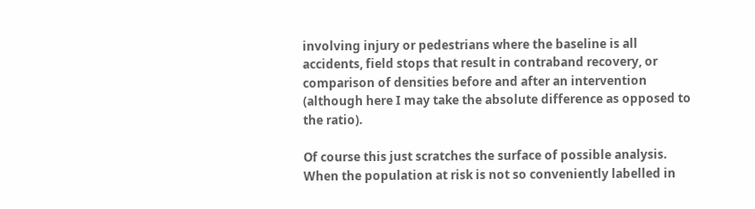involving injury or pedestrians where the baseline is all accidents, field stops that result in contraband recovery, or comparison of densities before and after an intervention (although here I may take the absolute difference as opposed to the ratio).

Of course this just scratches the surface of possible analysis. When the population at risk is not so conveniently labelled in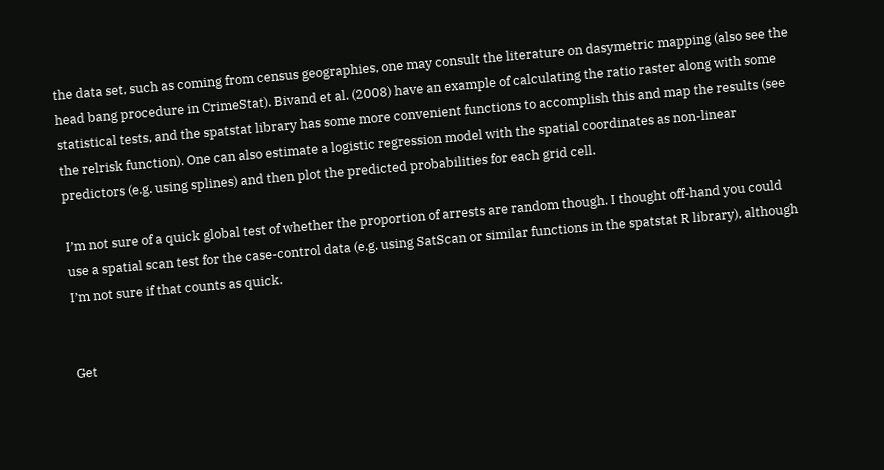the data set, such as coming from census geographies, one may consult the literature on dasymetric mapping (also see the head bang procedure in CrimeStat). Bivand et al. (2008) have an example of calculating the ratio raster along with some statistical tests, and the spatstat library has some more convenient functions to accomplish this and map the results (see the relrisk function). One can also estimate a logistic regression model with the spatial coordinates as non-linear predictors (e.g. using splines) and then plot the predicted probabilities for each grid cell.

I’m not sure of a quick global test of whether the proportion of arrests are random though. I thought off-hand you could use a spatial scan test for the case-control data (e.g. using SatScan or similar functions in the spatstat R library), although I’m not sure if that counts as quick.


Get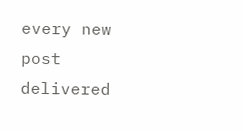every new post delivered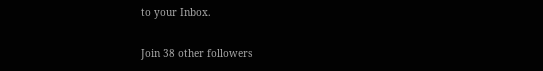to your Inbox.

Join 38 other followers